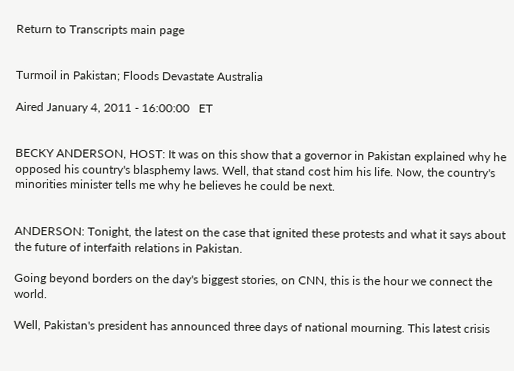Return to Transcripts main page


Turmoil in Pakistan; Floods Devastate Australia

Aired January 4, 2011 - 16:00:00   ET


BECKY ANDERSON, HOST: It was on this show that a governor in Pakistan explained why he opposed his country's blasphemy laws. Well, that stand cost him his life. Now, the country's minorities minister tells me why he believes he could be next.


ANDERSON: Tonight, the latest on the case that ignited these protests and what it says about the future of interfaith relations in Pakistan.

Going beyond borders on the day's biggest stories, on CNN, this is the hour we connect the world.

Well, Pakistan's president has announced three days of national mourning. This latest crisis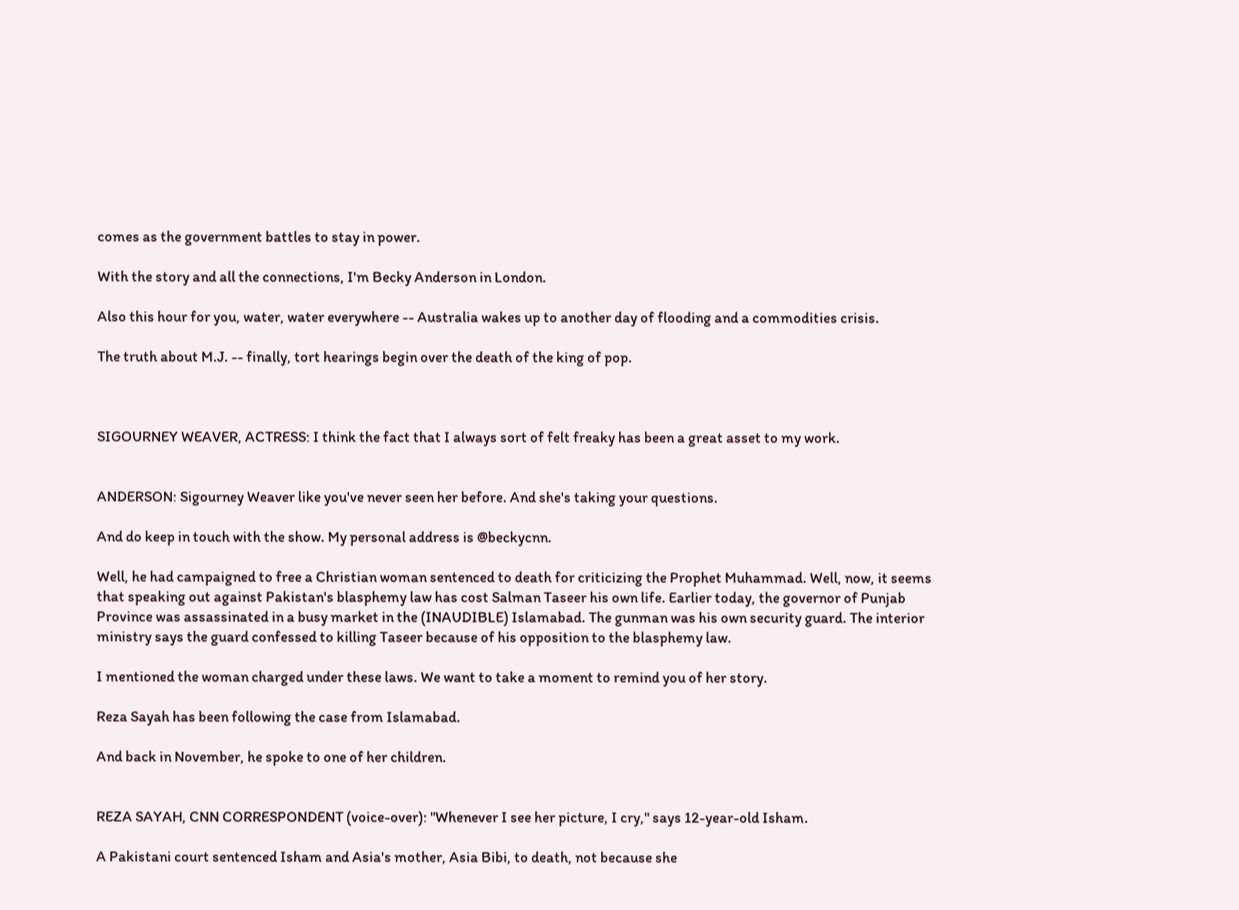comes as the government battles to stay in power.

With the story and all the connections, I'm Becky Anderson in London.

Also this hour for you, water, water everywhere -- Australia wakes up to another day of flooding and a commodities crisis.

The truth about M.J. -- finally, tort hearings begin over the death of the king of pop.



SIGOURNEY WEAVER, ACTRESS: I think the fact that I always sort of felt freaky has been a great asset to my work.


ANDERSON: Sigourney Weaver like you've never seen her before. And she's taking your questions.

And do keep in touch with the show. My personal address is @beckycnn.

Well, he had campaigned to free a Christian woman sentenced to death for criticizing the Prophet Muhammad. Well, now, it seems that speaking out against Pakistan's blasphemy law has cost Salman Taseer his own life. Earlier today, the governor of Punjab Province was assassinated in a busy market in the (INAUDIBLE) Islamabad. The gunman was his own security guard. The interior ministry says the guard confessed to killing Taseer because of his opposition to the blasphemy law.

I mentioned the woman charged under these laws. We want to take a moment to remind you of her story.

Reza Sayah has been following the case from Islamabad.

And back in November, he spoke to one of her children.


REZA SAYAH, CNN CORRESPONDENT (voice-over): "Whenever I see her picture, I cry," says 12-year-old Isham.

A Pakistani court sentenced Isham and Asia's mother, Asia Bibi, to death, not because she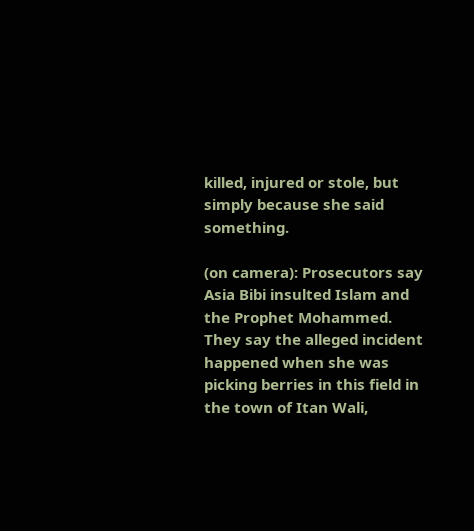killed, injured or stole, but simply because she said something.

(on camera): Prosecutors say Asia Bibi insulted Islam and the Prophet Mohammed. They say the alleged incident happened when she was picking berries in this field in the town of Itan Wali,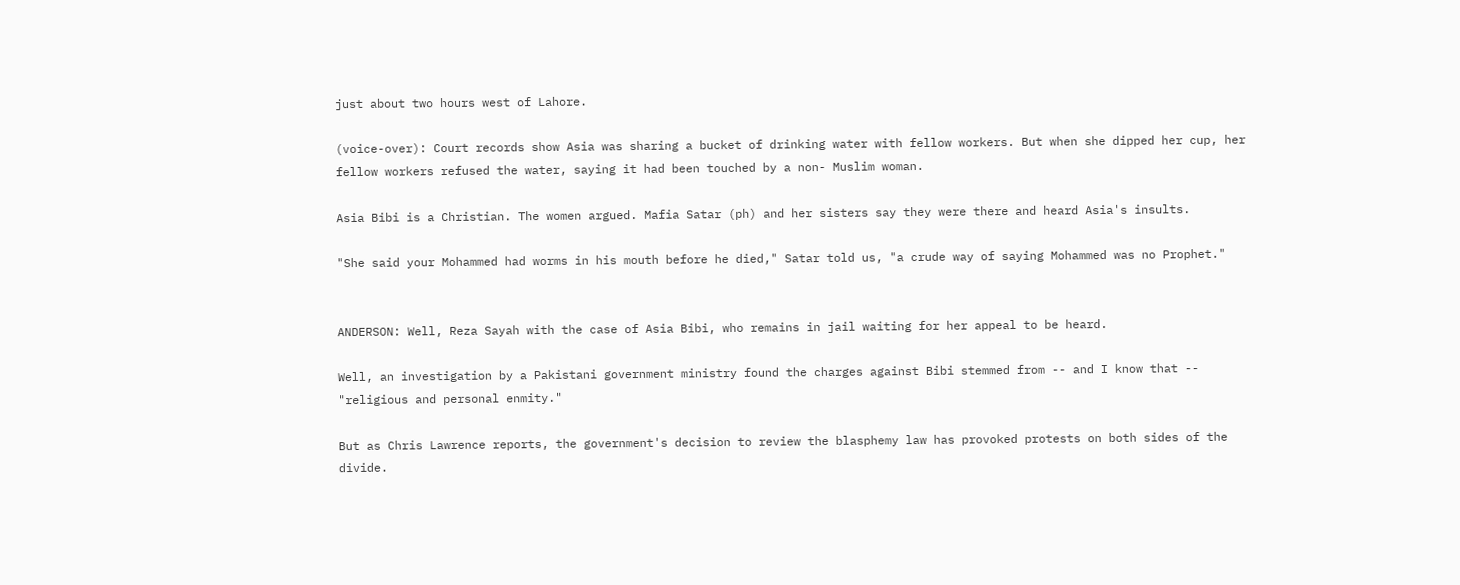just about two hours west of Lahore.

(voice-over): Court records show Asia was sharing a bucket of drinking water with fellow workers. But when she dipped her cup, her fellow workers refused the water, saying it had been touched by a non- Muslim woman.

Asia Bibi is a Christian. The women argued. Mafia Satar (ph) and her sisters say they were there and heard Asia's insults.

"She said your Mohammed had worms in his mouth before he died," Satar told us, "a crude way of saying Mohammed was no Prophet."


ANDERSON: Well, Reza Sayah with the case of Asia Bibi, who remains in jail waiting for her appeal to be heard.

Well, an investigation by a Pakistani government ministry found the charges against Bibi stemmed from -- and I know that -- "religious and personal enmity."

But as Chris Lawrence reports, the government's decision to review the blasphemy law has provoked protests on both sides of the divide.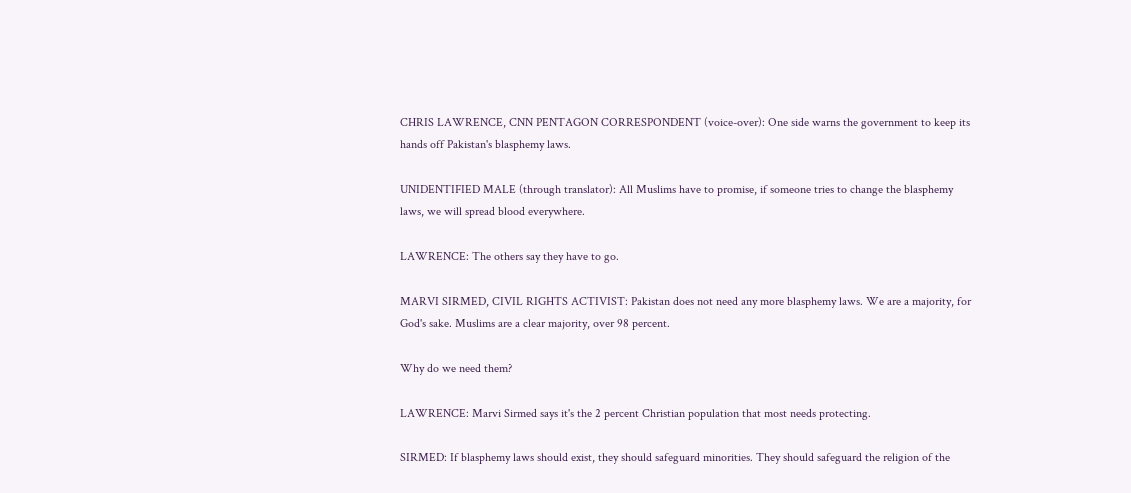CHRIS LAWRENCE, CNN PENTAGON CORRESPONDENT (voice-over): One side warns the government to keep its hands off Pakistan's blasphemy laws.

UNIDENTIFIED MALE (through translator): All Muslims have to promise, if someone tries to change the blasphemy laws, we will spread blood everywhere.

LAWRENCE: The others say they have to go.

MARVI SIRMED, CIVIL RIGHTS ACTIVIST: Pakistan does not need any more blasphemy laws. We are a majority, for God's sake. Muslims are a clear majority, over 98 percent.

Why do we need them?

LAWRENCE: Marvi Sirmed says it's the 2 percent Christian population that most needs protecting.

SIRMED: If blasphemy laws should exist, they should safeguard minorities. They should safeguard the religion of the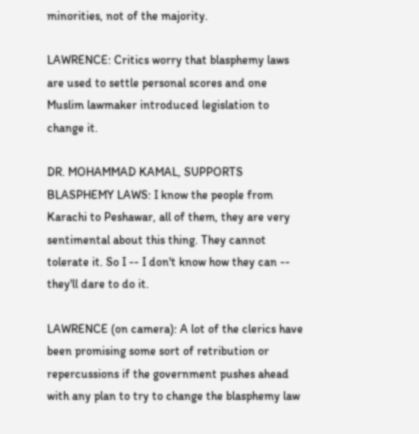minorities, not of the majority.

LAWRENCE: Critics worry that blasphemy laws are used to settle personal scores and one Muslim lawmaker introduced legislation to change it.

DR. MOHAMMAD KAMAL, SUPPORTS BLASPHEMY LAWS: I know the people from Karachi to Peshawar, all of them, they are very sentimental about this thing. They cannot tolerate it. So I -- I don't know how they can -- they'll dare to do it.

LAWRENCE (on camera): A lot of the clerics have been promising some sort of retribution or repercussions if the government pushes ahead with any plan to try to change the blasphemy law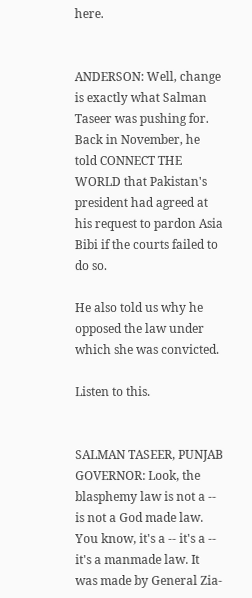here.


ANDERSON: Well, change is exactly what Salman Taseer was pushing for. Back in November, he told CONNECT THE WORLD that Pakistan's president had agreed at his request to pardon Asia Bibi if the courts failed to do so.

He also told us why he opposed the law under which she was convicted.

Listen to this.


SALMAN TASEER, PUNJAB GOVERNOR: Look, the blasphemy law is not a -- is not a God made law. You know, it's a -- it's a -- it's a manmade law. It was made by General Zia-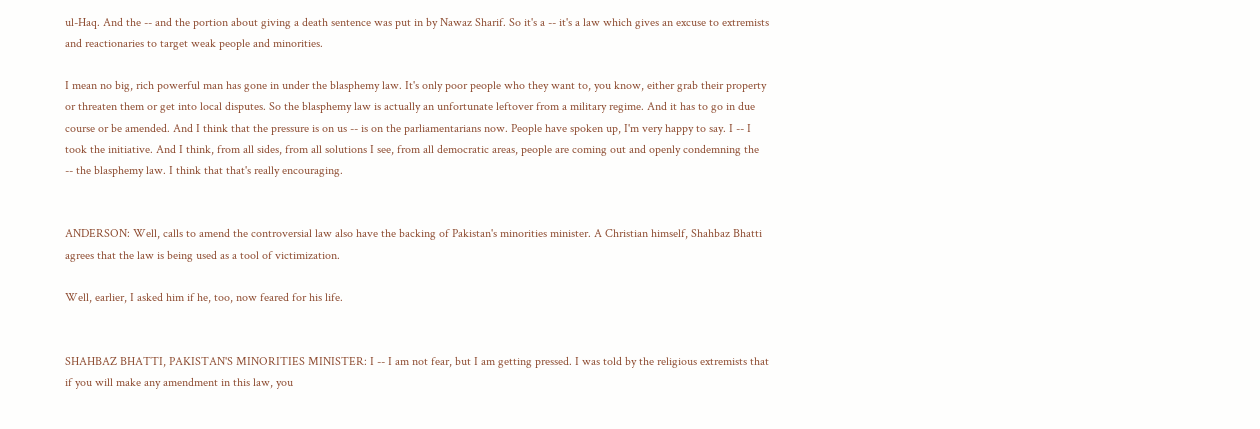ul-Haq. And the -- and the portion about giving a death sentence was put in by Nawaz Sharif. So it's a -- it's a law which gives an excuse to extremists and reactionaries to target weak people and minorities.

I mean no big, rich powerful man has gone in under the blasphemy law. It's only poor people who they want to, you know, either grab their property or threaten them or get into local disputes. So the blasphemy law is actually an unfortunate leftover from a military regime. And it has to go in due course or be amended. And I think that the pressure is on us -- is on the parliamentarians now. People have spoken up, I'm very happy to say. I -- I took the initiative. And I think, from all sides, from all solutions I see, from all democratic areas, people are coming out and openly condemning the -- the blasphemy law. I think that that's really encouraging.


ANDERSON: Well, calls to amend the controversial law also have the backing of Pakistan's minorities minister. A Christian himself, Shahbaz Bhatti agrees that the law is being used as a tool of victimization.

Well, earlier, I asked him if he, too, now feared for his life.


SHAHBAZ BHATTI, PAKISTAN'S MINORITIES MINISTER: I -- I am not fear, but I am getting pressed. I was told by the religious extremists that if you will make any amendment in this law, you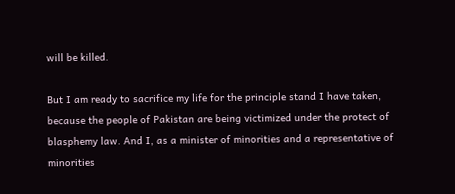will be killed.

But I am ready to sacrifice my life for the principle stand I have taken, because the people of Pakistan are being victimized under the protect of blasphemy law. And I, as a minister of minorities and a representative of minorities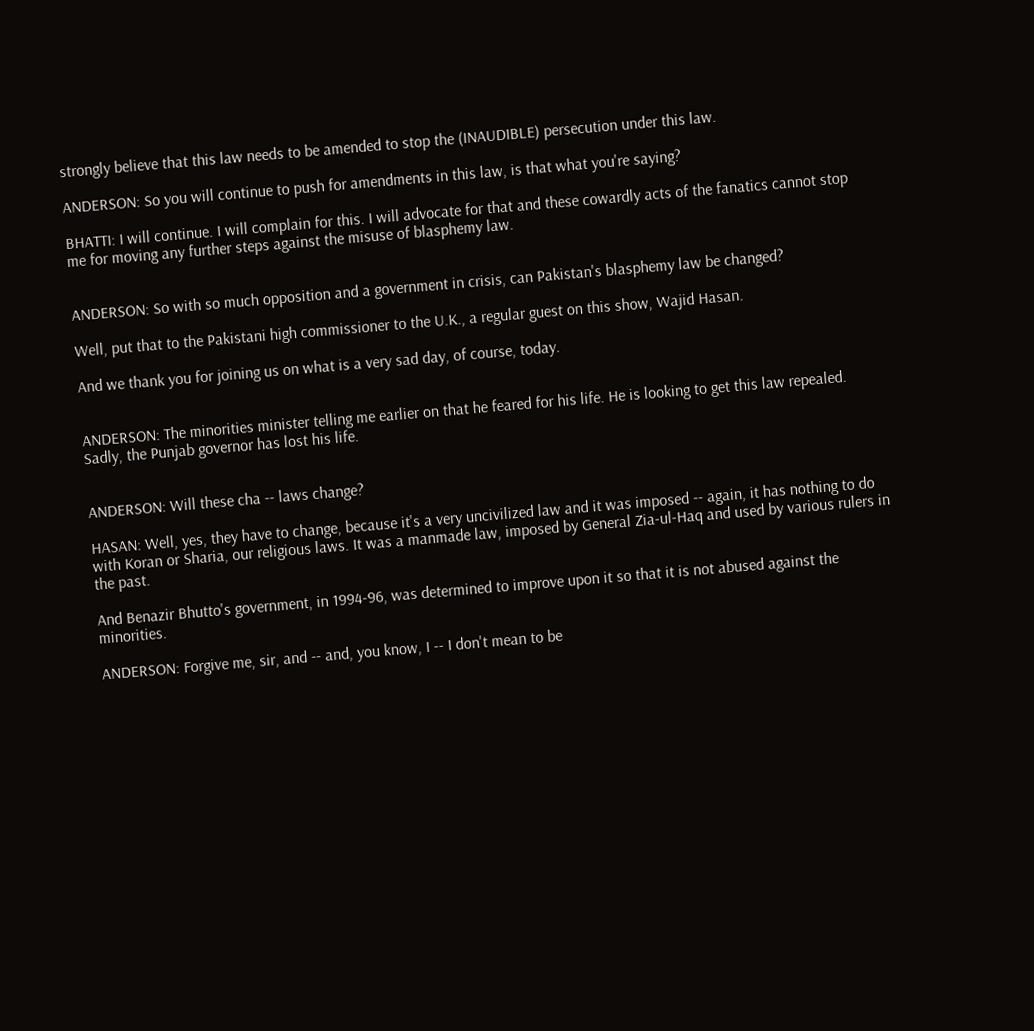strongly believe that this law needs to be amended to stop the (INAUDIBLE) persecution under this law.

ANDERSON: So you will continue to push for amendments in this law, is that what you're saying?

BHATTI: I will continue. I will complain for this. I will advocate for that and these cowardly acts of the fanatics cannot stop me for moving any further steps against the misuse of blasphemy law.


ANDERSON: So with so much opposition and a government in crisis, can Pakistan's blasphemy law be changed?

Well, put that to the Pakistani high commissioner to the U.K., a regular guest on this show, Wajid Hasan.

And we thank you for joining us on what is a very sad day, of course, today.


ANDERSON: The minorities minister telling me earlier on that he feared for his life. He is looking to get this law repealed. Sadly, the Punjab governor has lost his life.


ANDERSON: Will these cha -- laws change?

HASAN: Well, yes, they have to change, because it's a very uncivilized law and it was imposed -- again, it has nothing to do with Koran or Sharia, our religious laws. It was a manmade law, imposed by General Zia-ul-Haq and used by various rulers in the past.

And Benazir Bhutto's government, in 1994-96, was determined to improve upon it so that it is not abused against the minorities.

ANDERSON: Forgive me, sir, and -- and, you know, I -- I don't mean to be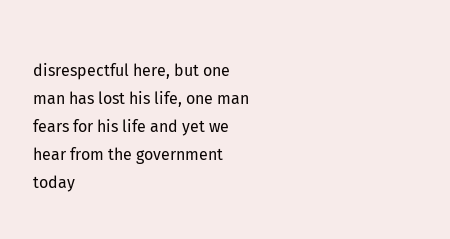disrespectful here, but one man has lost his life, one man fears for his life and yet we hear from the government today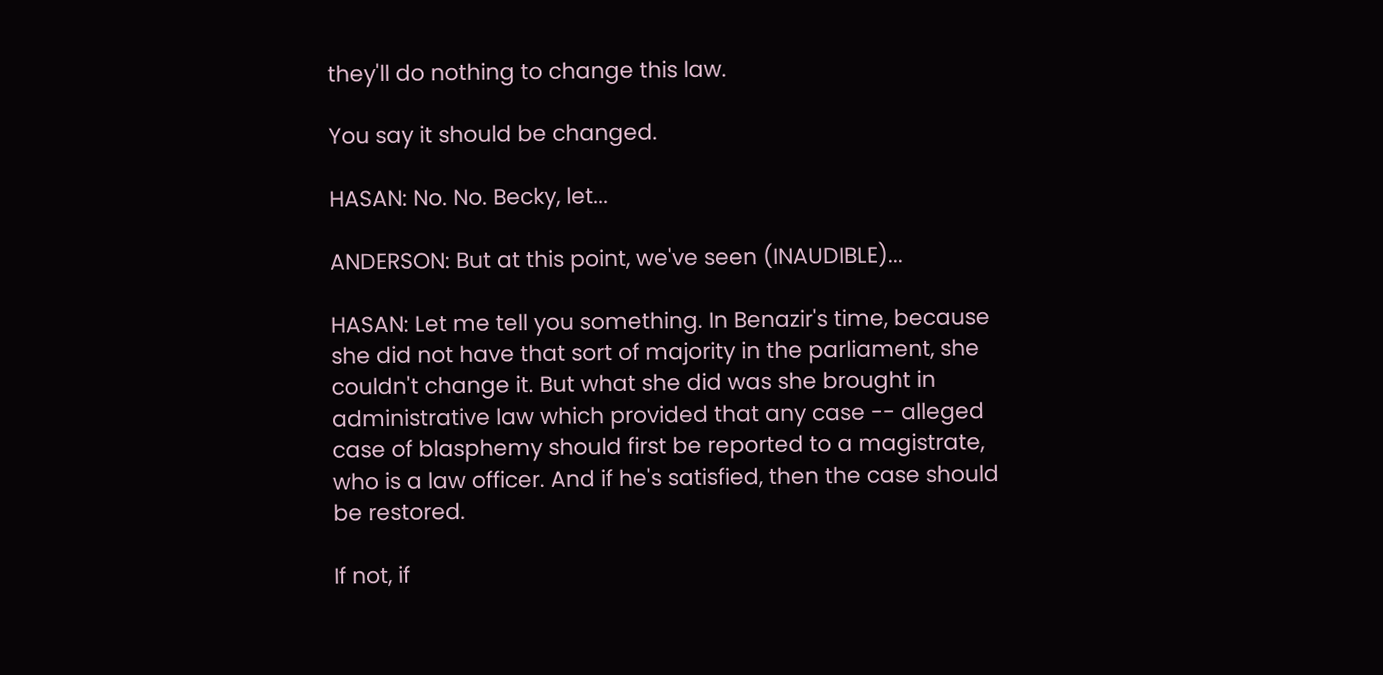they'll do nothing to change this law.

You say it should be changed.

HASAN: No. No. Becky, let...

ANDERSON: But at this point, we've seen (INAUDIBLE)...

HASAN: Let me tell you something. In Benazir's time, because she did not have that sort of majority in the parliament, she couldn't change it. But what she did was she brought in administrative law which provided that any case -- alleged case of blasphemy should first be reported to a magistrate, who is a law officer. And if he's satisfied, then the case should be restored.

If not, if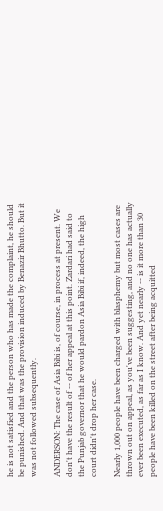he is not satisfied and the person who has made the complaint, he should be punished. And that was the provision induced by Benazir Bhutto. But it was not followed subsequently.

ANDERSON: The case of Asia Bibi is, of course, in process at present. We don't have the result of -- of her appeal at this point. Zardari had said to the Punjab governor that he would pardon Asia Bibi if, indeed, the high court didn't drop her case.

Nearly 1,000 people have been charged with blasphemy but most cases are thrown out on appeal, as you've been suggesting, and no one has actually ever been executed, as far as I know. And yet nearly -- is it more than 30 people have been killed on the street after being acquitted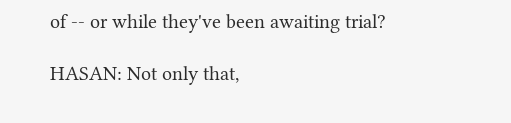of -- or while they've been awaiting trial?

HASAN: Not only that,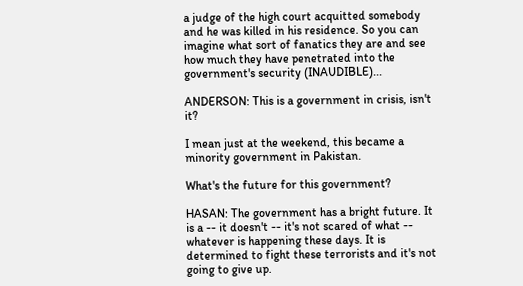a judge of the high court acquitted somebody and he was killed in his residence. So you can imagine what sort of fanatics they are and see how much they have penetrated into the government's security (INAUDIBLE)...

ANDERSON: This is a government in crisis, isn't it?

I mean just at the weekend, this became a minority government in Pakistan.

What's the future for this government?

HASAN: The government has a bright future. It is a -- it doesn't -- it's not scared of what -- whatever is happening these days. It is determined to fight these terrorists and it's not going to give up.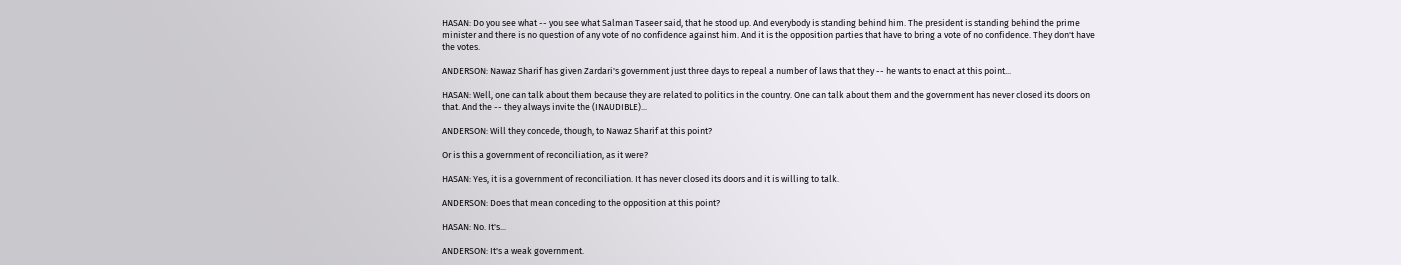HASAN: Do you see what -- you see what Salman Taseer said, that he stood up. And everybody is standing behind him. The president is standing behind the prime minister and there is no question of any vote of no confidence against him. And it is the opposition parties that have to bring a vote of no confidence. They don't have the votes.

ANDERSON: Nawaz Sharif has given Zardari's government just three days to repeal a number of laws that they -- he wants to enact at this point...

HASAN: Well, one can talk about them because they are related to politics in the country. One can talk about them and the government has never closed its doors on that. And the -- they always invite the (INAUDIBLE)...

ANDERSON: Will they concede, though, to Nawaz Sharif at this point?

Or is this a government of reconciliation, as it were?

HASAN: Yes, it is a government of reconciliation. It has never closed its doors and it is willing to talk.

ANDERSON: Does that mean conceding to the opposition at this point?

HASAN: No. It's...

ANDERSON: It's a weak government.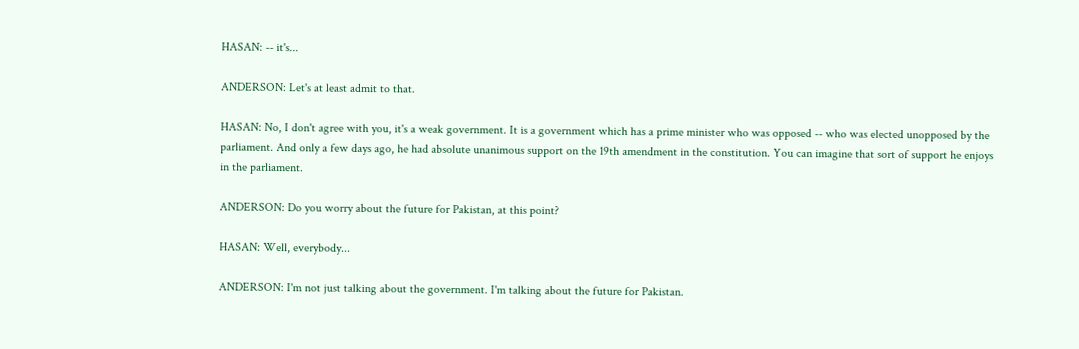HASAN: -- it's...

ANDERSON: Let's at least admit to that.

HASAN: No, I don't agree with you, it's a weak government. It is a government which has a prime minister who was opposed -- who was elected unopposed by the parliament. And only a few days ago, he had absolute unanimous support on the 19th amendment in the constitution. You can imagine that sort of support he enjoys in the parliament.

ANDERSON: Do you worry about the future for Pakistan, at this point?

HASAN: Well, everybody...

ANDERSON: I'm not just talking about the government. I'm talking about the future for Pakistan.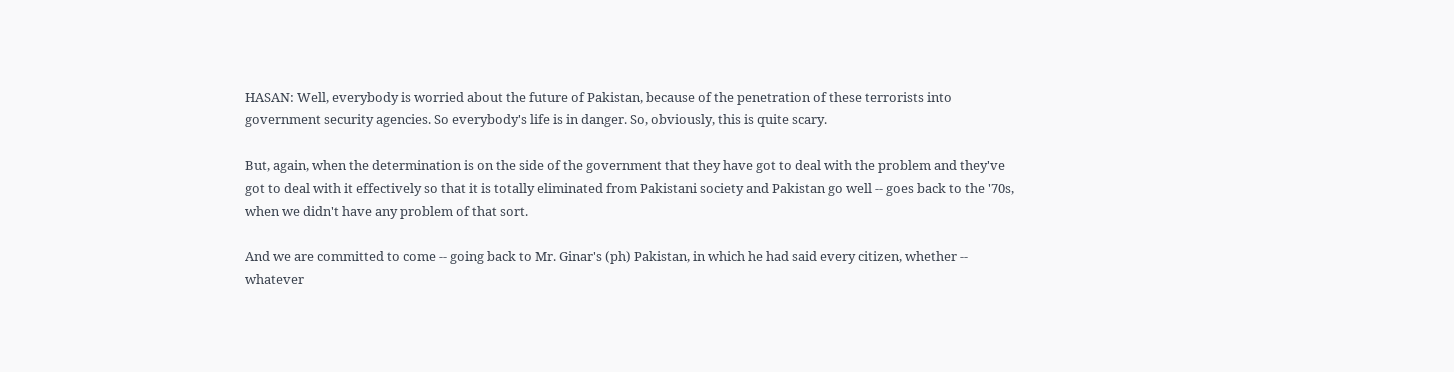HASAN: Well, everybody is worried about the future of Pakistan, because of the penetration of these terrorists into government security agencies. So everybody's life is in danger. So, obviously, this is quite scary.

But, again, when the determination is on the side of the government that they have got to deal with the problem and they've got to deal with it effectively so that it is totally eliminated from Pakistani society and Pakistan go well -- goes back to the '70s, when we didn't have any problem of that sort.

And we are committed to come -- going back to Mr. Ginar's (ph) Pakistan, in which he had said every citizen, whether -- whatever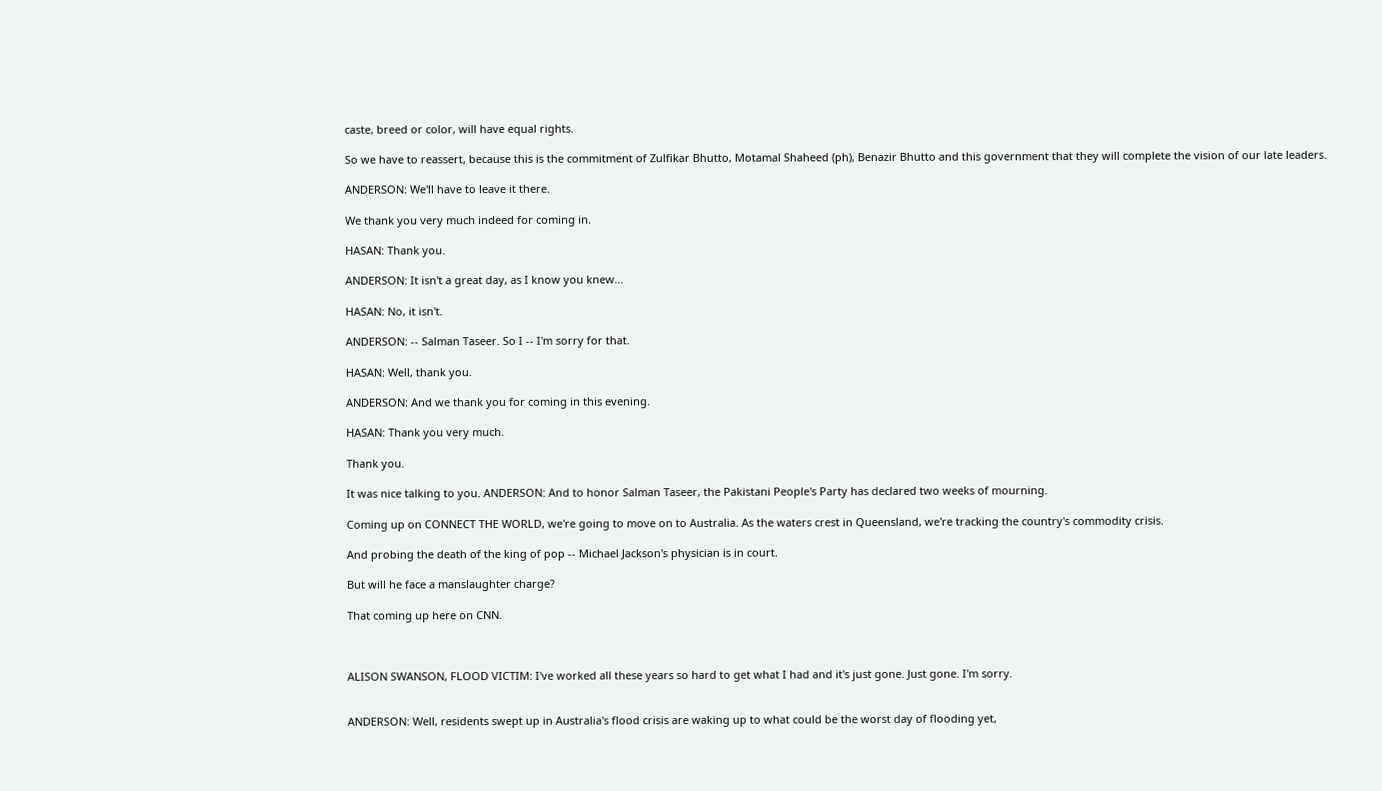caste, breed or color, will have equal rights.

So we have to reassert, because this is the commitment of Zulfikar Bhutto, Motamal Shaheed (ph), Benazir Bhutto and this government that they will complete the vision of our late leaders.

ANDERSON: We'll have to leave it there.

We thank you very much indeed for coming in.

HASAN: Thank you.

ANDERSON: It isn't a great day, as I know you knew...

HASAN: No, it isn't.

ANDERSON: -- Salman Taseer. So I -- I'm sorry for that.

HASAN: Well, thank you.

ANDERSON: And we thank you for coming in this evening.

HASAN: Thank you very much.

Thank you.

It was nice talking to you. ANDERSON: And to honor Salman Taseer, the Pakistani People's Party has declared two weeks of mourning.

Coming up on CONNECT THE WORLD, we're going to move on to Australia. As the waters crest in Queensland, we're tracking the country's commodity crisis.

And probing the death of the king of pop -- Michael Jackson's physician is in court.

But will he face a manslaughter charge?

That coming up here on CNN.



ALISON SWANSON, FLOOD VICTIM: I've worked all these years so hard to get what I had and it's just gone. Just gone. I'm sorry.


ANDERSON: Well, residents swept up in Australia's flood crisis are waking up to what could be the worst day of flooding yet,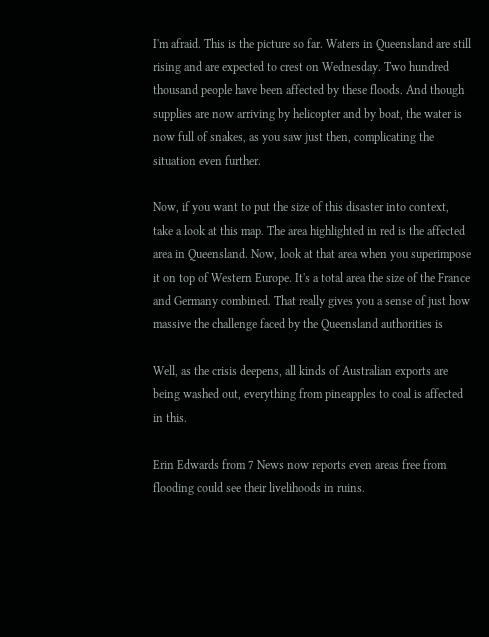I'm afraid. This is the picture so far. Waters in Queensland are still rising and are expected to crest on Wednesday. Two hundred thousand people have been affected by these floods. And though supplies are now arriving by helicopter and by boat, the water is now full of snakes, as you saw just then, complicating the situation even further.

Now, if you want to put the size of this disaster into context, take a look at this map. The area highlighted in red is the affected area in Queensland. Now, look at that area when you superimpose it on top of Western Europe. It's a total area the size of the France and Germany combined. That really gives you a sense of just how massive the challenge faced by the Queensland authorities is

Well, as the crisis deepens, all kinds of Australian exports are being washed out, everything from pineapples to coal is affected in this.

Erin Edwards from 7 News now reports even areas free from flooding could see their livelihoods in ruins.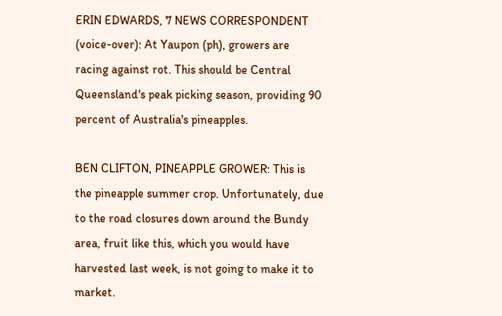ERIN EDWARDS, 7 NEWS CORRESPONDENT (voice-over): At Yaupon (ph), growers are racing against rot. This should be Central Queensland's peak picking season, providing 90 percent of Australia's pineapples.

BEN CLIFTON, PINEAPPLE GROWER: This is the pineapple summer crop. Unfortunately, due to the road closures down around the Bundy area, fruit like this, which you would have harvested last week, is not going to make it to market.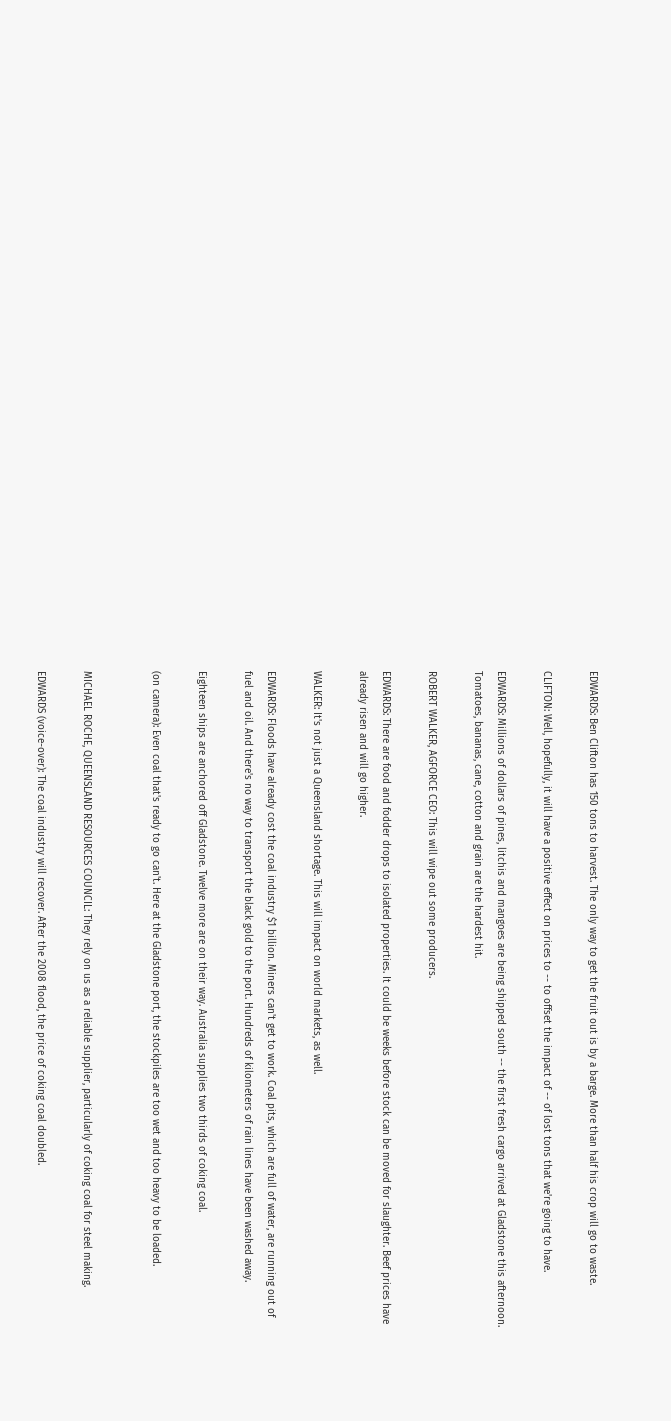EDWARDS: Ben Clifton has 150 tons to harvest. The only way to get the fruit out is by a barge. More than half his crop will go to waste.

CLIFTON: Well, hopefully, it will have a positive effect on prices to -- to offset the impact of -- of lost tons that we're going to have.

EDWARDS: Millions of dollars of pines, litchis and mangoes are being shipped south -- the first fresh cargo arrived at Gladstone this afternoon. Tomatoes, bananas, cane, cotton and grain are the hardest hit.

ROBERT WALKER, AGFORCE CEO: This will wipe out some producers.

EDWARDS: There are food and fodder drops to isolated properties. It could be weeks before stock can be moved for slaughter. Beef prices have already risen and will go higher.

WALKER: It's not just a Queensland shortage. This will impact on world markets, as well.

EDWARDS: Floods have already cost the coal industry $1 billion. Miners can't get to work. Coal pits, which are full of water, are running out of fuel and oil. And there's no way to transport the black gold to the port. Hundreds of kilometers of rain lines have been washed away.

Eighteen ships are anchored off Gladstone. Twelve more are on their way. Australia supplies two thirds of coking coal.

(on camera): Even coal that's ready to go can't. Here at the Gladstone port, the stockpiles are too wet and too heavy to be loaded.


MICHAEL ROCHE, QUEENSLAND RESOURCES COUNCIL: They rely on us as a reliable supplier, particularly of coking coal for steel making.

EDWARDS (voice-over): The coal industry will recover. After the 2008 flood, the price of coking coal doubled.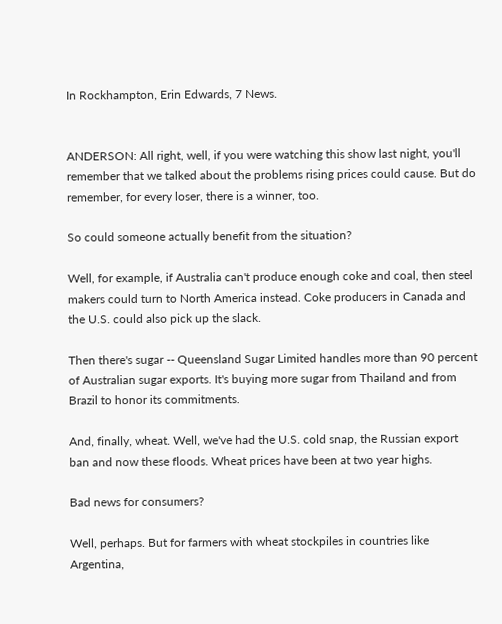In Rockhampton, Erin Edwards, 7 News.


ANDERSON: All right, well, if you were watching this show last night, you'll remember that we talked about the problems rising prices could cause. But do remember, for every loser, there is a winner, too.

So could someone actually benefit from the situation?

Well, for example, if Australia can't produce enough coke and coal, then steel makers could turn to North America instead. Coke producers in Canada and the U.S. could also pick up the slack.

Then there's sugar -- Queensland Sugar Limited handles more than 90 percent of Australian sugar exports. It's buying more sugar from Thailand and from Brazil to honor its commitments.

And, finally, wheat. Well, we've had the U.S. cold snap, the Russian export ban and now these floods. Wheat prices have been at two year highs.

Bad news for consumers?

Well, perhaps. But for farmers with wheat stockpiles in countries like Argentina,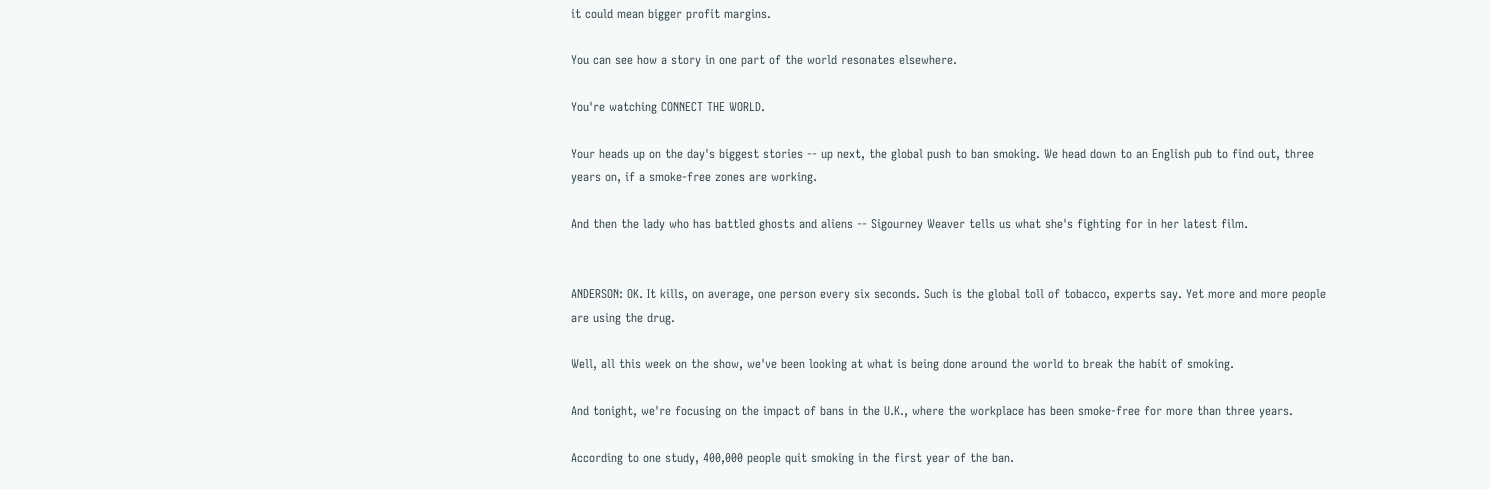it could mean bigger profit margins.

You can see how a story in one part of the world resonates elsewhere.

You're watching CONNECT THE WORLD.

Your heads up on the day's biggest stories -- up next, the global push to ban smoking. We head down to an English pub to find out, three years on, if a smoke-free zones are working.

And then the lady who has battled ghosts and aliens -- Sigourney Weaver tells us what she's fighting for in her latest film.


ANDERSON: OK. It kills, on average, one person every six seconds. Such is the global toll of tobacco, experts say. Yet more and more people are using the drug.

Well, all this week on the show, we've been looking at what is being done around the world to break the habit of smoking.

And tonight, we're focusing on the impact of bans in the U.K., where the workplace has been smoke-free for more than three years.

According to one study, 400,000 people quit smoking in the first year of the ban.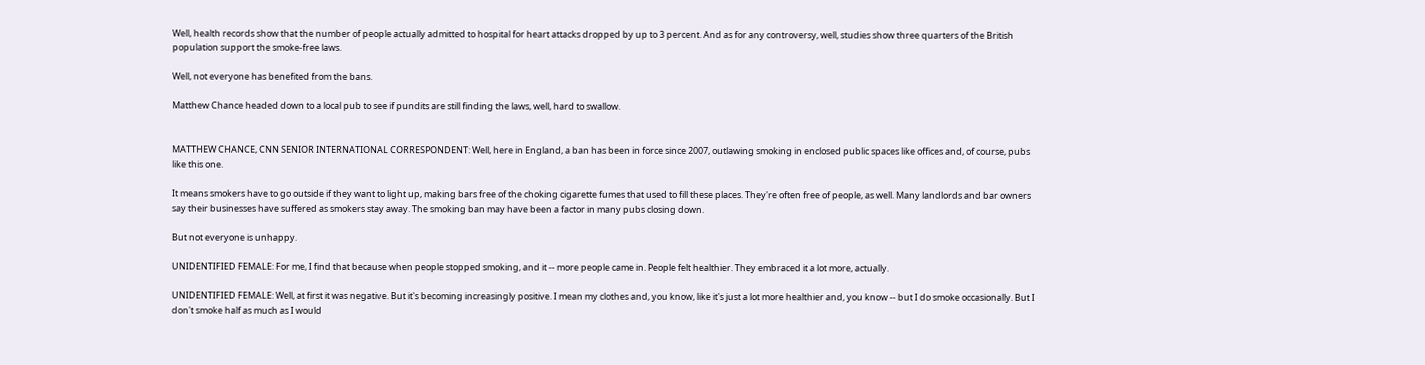Well, health records show that the number of people actually admitted to hospital for heart attacks dropped by up to 3 percent. And as for any controversy, well, studies show three quarters of the British population support the smoke-free laws.

Well, not everyone has benefited from the bans.

Matthew Chance headed down to a local pub to see if pundits are still finding the laws, well, hard to swallow.


MATTHEW CHANCE, CNN SENIOR INTERNATIONAL CORRESPONDENT: Well, here in England, a ban has been in force since 2007, outlawing smoking in enclosed public spaces like offices and, of course, pubs like this one.

It means smokers have to go outside if they want to light up, making bars free of the choking cigarette fumes that used to fill these places. They're often free of people, as well. Many landlords and bar owners say their businesses have suffered as smokers stay away. The smoking ban may have been a factor in many pubs closing down.

But not everyone is unhappy.

UNIDENTIFIED FEMALE: For me, I find that because when people stopped smoking, and it -- more people came in. People felt healthier. They embraced it a lot more, actually.

UNIDENTIFIED FEMALE: Well, at first it was negative. But it's becoming increasingly positive. I mean my clothes and, you know, like it's just a lot more healthier and, you know -- but I do smoke occasionally. But I don't smoke half as much as I would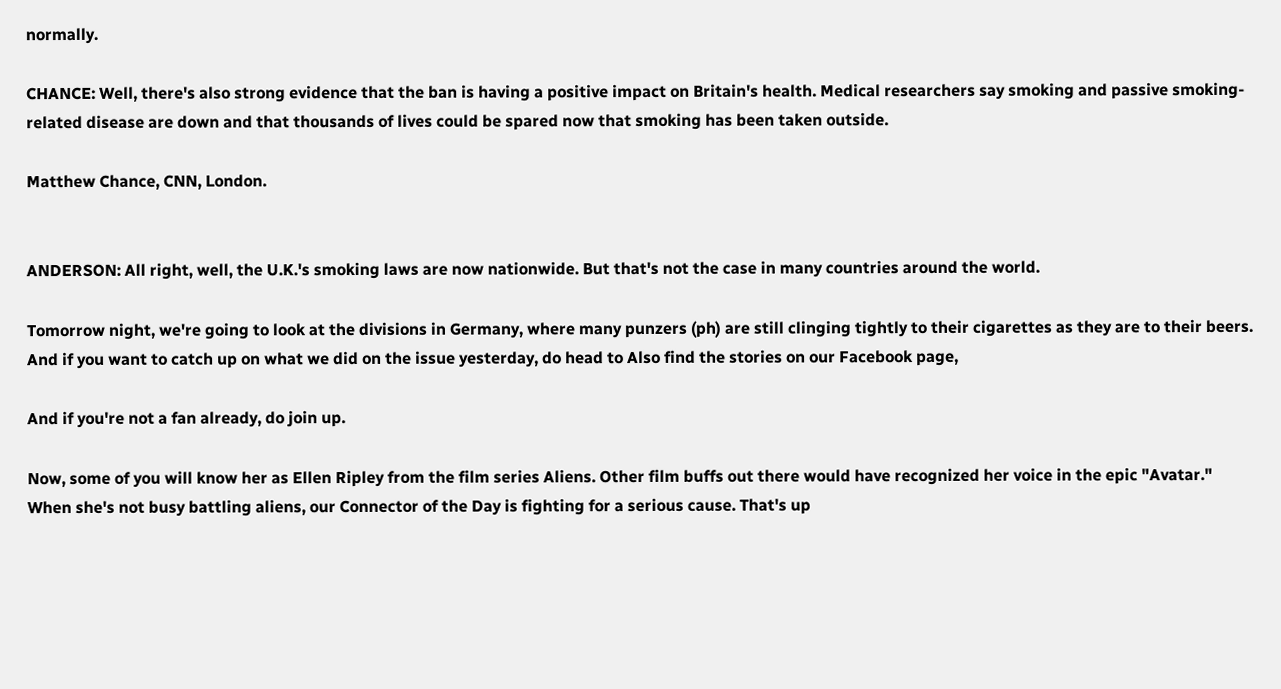normally.

CHANCE: Well, there's also strong evidence that the ban is having a positive impact on Britain's health. Medical researchers say smoking and passive smoking-related disease are down and that thousands of lives could be spared now that smoking has been taken outside.

Matthew Chance, CNN, London.


ANDERSON: All right, well, the U.K.'s smoking laws are now nationwide. But that's not the case in many countries around the world.

Tomorrow night, we're going to look at the divisions in Germany, where many punzers (ph) are still clinging tightly to their cigarettes as they are to their beers. And if you want to catch up on what we did on the issue yesterday, do head to Also find the stories on our Facebook page,

And if you're not a fan already, do join up.

Now, some of you will know her as Ellen Ripley from the film series Aliens. Other film buffs out there would have recognized her voice in the epic "Avatar." When she's not busy battling aliens, our Connector of the Day is fighting for a serious cause. That's up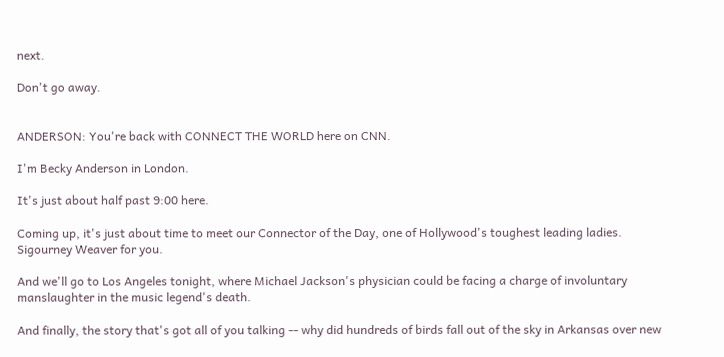next.

Don't go away.


ANDERSON: You're back with CONNECT THE WORLD here on CNN.

I'm Becky Anderson in London.

It's just about half past 9:00 here.

Coming up, it's just about time to meet our Connector of the Day, one of Hollywood's toughest leading ladies. Sigourney Weaver for you.

And we'll go to Los Angeles tonight, where Michael Jackson's physician could be facing a charge of involuntary manslaughter in the music legend's death.

And finally, the story that's got all of you talking -- why did hundreds of birds fall out of the sky in Arkansas over new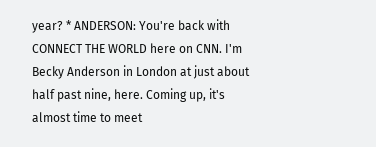year? * ANDERSON: You're back with CONNECT THE WORLD here on CNN. I'm Becky Anderson in London at just about half past nine, here. Coming up, it's almost time to meet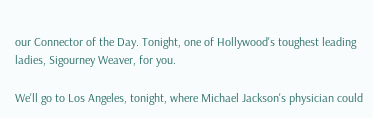our Connector of the Day. Tonight, one of Hollywood's toughest leading ladies, Sigourney Weaver, for you.

We'll go to Los Angeles, tonight, where Michael Jackson's physician could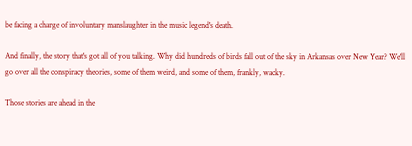be facing a charge of involuntary manslaughter in the music legend's death.

And finally, the story that's got all of you talking. Why did hundreds of birds fall out of the sky in Arkansas over New Year? We'll go over all the conspiracy theories, some of them weird, and some of them, frankly, wacky.

Those stories are ahead in the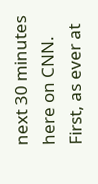next 30 minutes here on CNN. First, as ever at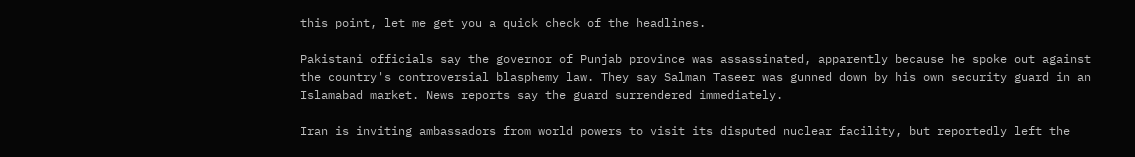this point, let me get you a quick check of the headlines.

Pakistani officials say the governor of Punjab province was assassinated, apparently because he spoke out against the country's controversial blasphemy law. They say Salman Taseer was gunned down by his own security guard in an Islamabad market. News reports say the guard surrendered immediately.

Iran is inviting ambassadors from world powers to visit its disputed nuclear facility, but reportedly left the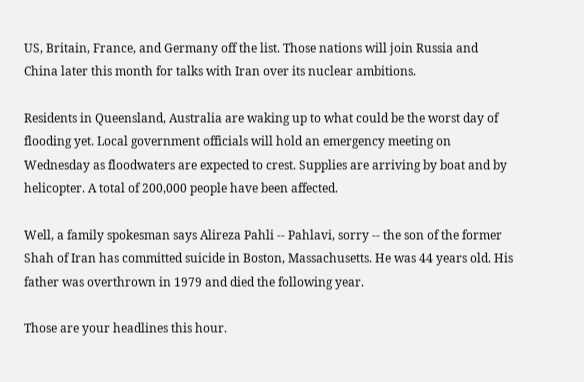US, Britain, France, and Germany off the list. Those nations will join Russia and China later this month for talks with Iran over its nuclear ambitions.

Residents in Queensland, Australia are waking up to what could be the worst day of flooding yet. Local government officials will hold an emergency meeting on Wednesday as floodwaters are expected to crest. Supplies are arriving by boat and by helicopter. A total of 200,000 people have been affected.

Well, a family spokesman says Alireza Pahli -- Pahlavi, sorry -- the son of the former Shah of Iran has committed suicide in Boston, Massachusetts. He was 44 years old. His father was overthrown in 1979 and died the following year.

Those are your headlines this hour.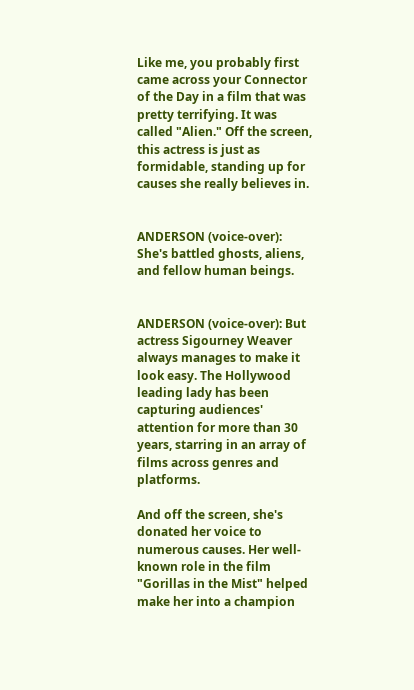Like me, you probably first came across your Connector of the Day in a film that was pretty terrifying. It was called "Alien." Off the screen, this actress is just as formidable, standing up for causes she really believes in.


ANDERSON (voice-over): She's battled ghosts, aliens, and fellow human beings.


ANDERSON (voice-over): But actress Sigourney Weaver always manages to make it look easy. The Hollywood leading lady has been capturing audiences' attention for more than 30 years, starring in an array of films across genres and platforms.

And off the screen, she's donated her voice to numerous causes. Her well-known role in the film "Gorillas in the Mist" helped make her into a champion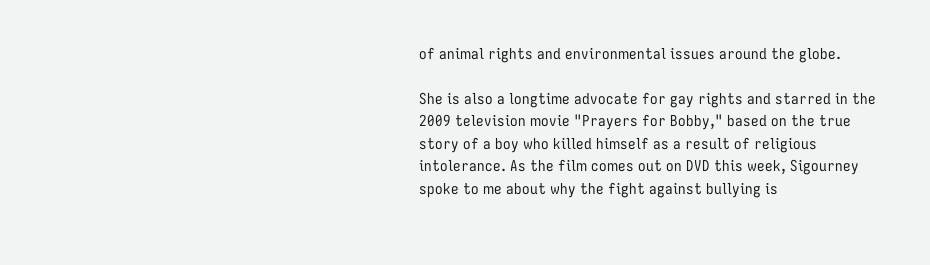of animal rights and environmental issues around the globe.

She is also a longtime advocate for gay rights and starred in the 2009 television movie "Prayers for Bobby," based on the true story of a boy who killed himself as a result of religious intolerance. As the film comes out on DVD this week, Sigourney spoke to me about why the fight against bullying is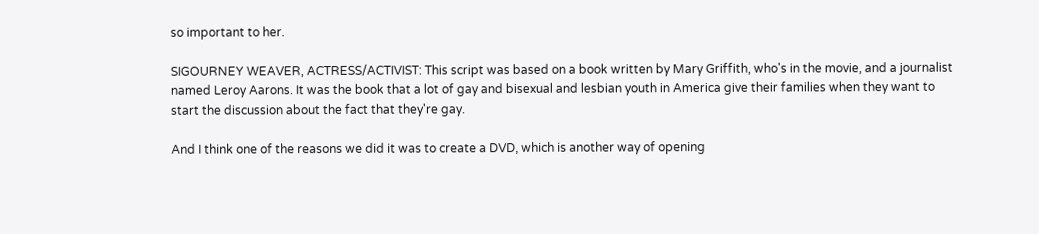so important to her.

SIGOURNEY WEAVER, ACTRESS/ACTIVIST: This script was based on a book written by Mary Griffith, who's in the movie, and a journalist named Leroy Aarons. It was the book that a lot of gay and bisexual and lesbian youth in America give their families when they want to start the discussion about the fact that they're gay.

And I think one of the reasons we did it was to create a DVD, which is another way of opening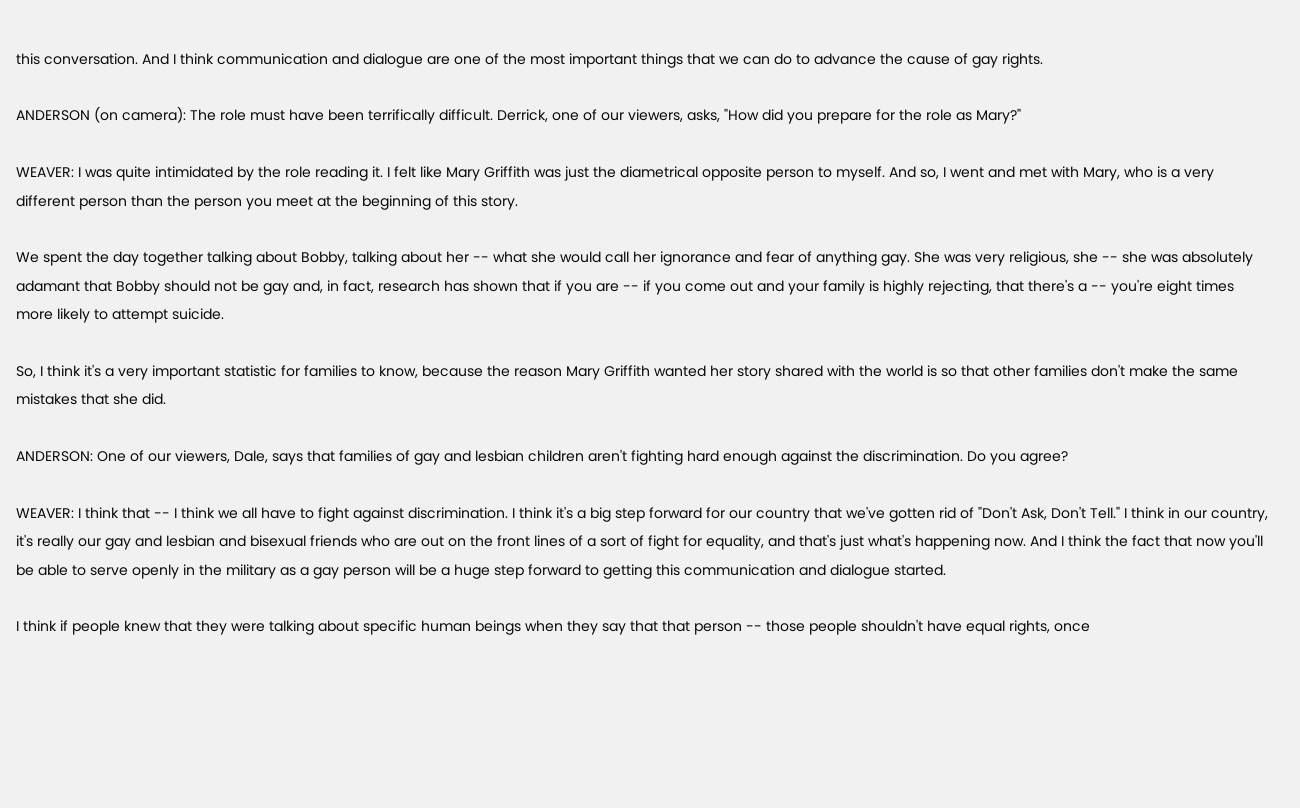this conversation. And I think communication and dialogue are one of the most important things that we can do to advance the cause of gay rights.

ANDERSON (on camera): The role must have been terrifically difficult. Derrick, one of our viewers, asks, "How did you prepare for the role as Mary?"

WEAVER: I was quite intimidated by the role reading it. I felt like Mary Griffith was just the diametrical opposite person to myself. And so, I went and met with Mary, who is a very different person than the person you meet at the beginning of this story.

We spent the day together talking about Bobby, talking about her -- what she would call her ignorance and fear of anything gay. She was very religious, she -- she was absolutely adamant that Bobby should not be gay and, in fact, research has shown that if you are -- if you come out and your family is highly rejecting, that there's a -- you're eight times more likely to attempt suicide.

So, I think it's a very important statistic for families to know, because the reason Mary Griffith wanted her story shared with the world is so that other families don't make the same mistakes that she did.

ANDERSON: One of our viewers, Dale, says that families of gay and lesbian children aren't fighting hard enough against the discrimination. Do you agree?

WEAVER: I think that -- I think we all have to fight against discrimination. I think it's a big step forward for our country that we've gotten rid of "Don't Ask, Don't Tell." I think in our country, it's really our gay and lesbian and bisexual friends who are out on the front lines of a sort of fight for equality, and that's just what's happening now. And I think the fact that now you'll be able to serve openly in the military as a gay person will be a huge step forward to getting this communication and dialogue started.

I think if people knew that they were talking about specific human beings when they say that that person -- those people shouldn't have equal rights, once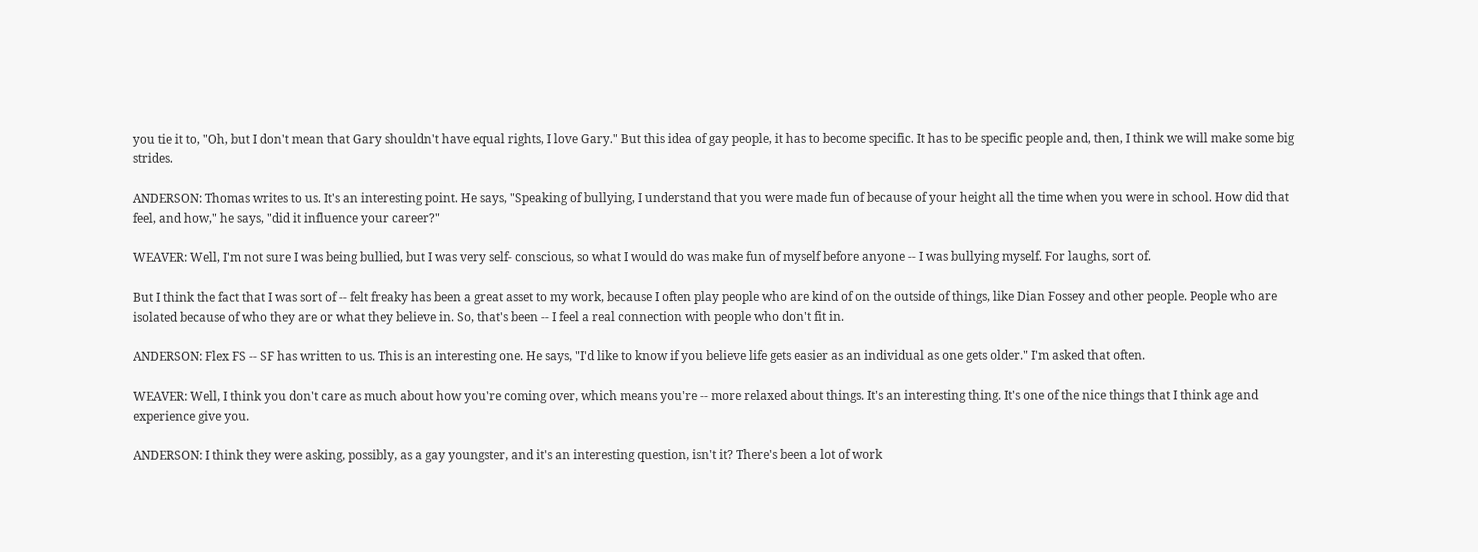you tie it to, "Oh, but I don't mean that Gary shouldn't have equal rights, I love Gary." But this idea of gay people, it has to become specific. It has to be specific people and, then, I think we will make some big strides.

ANDERSON: Thomas writes to us. It's an interesting point. He says, "Speaking of bullying, I understand that you were made fun of because of your height all the time when you were in school. How did that feel, and how," he says, "did it influence your career?"

WEAVER: Well, I'm not sure I was being bullied, but I was very self- conscious, so what I would do was make fun of myself before anyone -- I was bullying myself. For laughs, sort of.

But I think the fact that I was sort of -- felt freaky has been a great asset to my work, because I often play people who are kind of on the outside of things, like Dian Fossey and other people. People who are isolated because of who they are or what they believe in. So, that's been -- I feel a real connection with people who don't fit in.

ANDERSON: Flex FS -- SF has written to us. This is an interesting one. He says, "I'd like to know if you believe life gets easier as an individual as one gets older." I'm asked that often.

WEAVER: Well, I think you don't care as much about how you're coming over, which means you're -- more relaxed about things. It's an interesting thing. It's one of the nice things that I think age and experience give you.

ANDERSON: I think they were asking, possibly, as a gay youngster, and it's an interesting question, isn't it? There's been a lot of work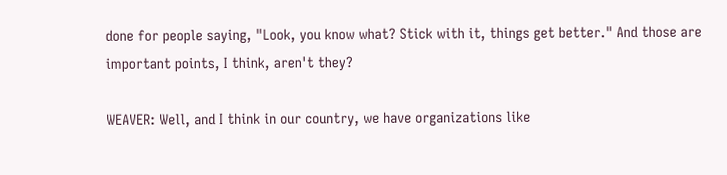done for people saying, "Look, you know what? Stick with it, things get better." And those are important points, I think, aren't they?

WEAVER: Well, and I think in our country, we have organizations like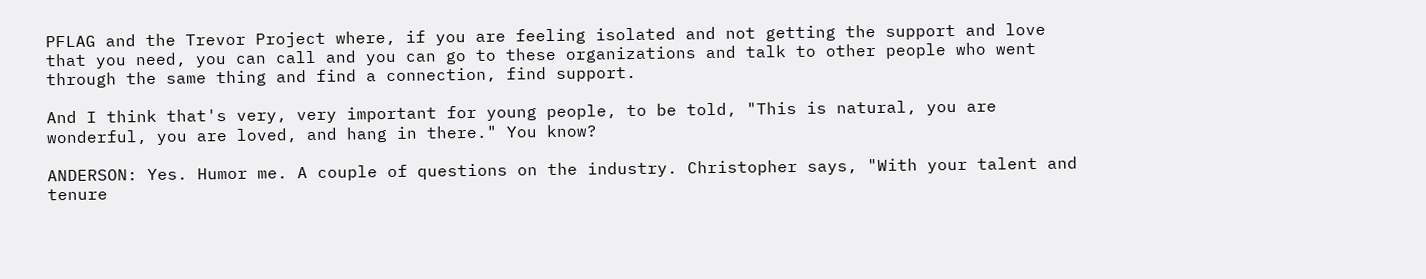PFLAG and the Trevor Project where, if you are feeling isolated and not getting the support and love that you need, you can call and you can go to these organizations and talk to other people who went through the same thing and find a connection, find support.

And I think that's very, very important for young people, to be told, "This is natural, you are wonderful, you are loved, and hang in there." You know?

ANDERSON: Yes. Humor me. A couple of questions on the industry. Christopher says, "With your talent and tenure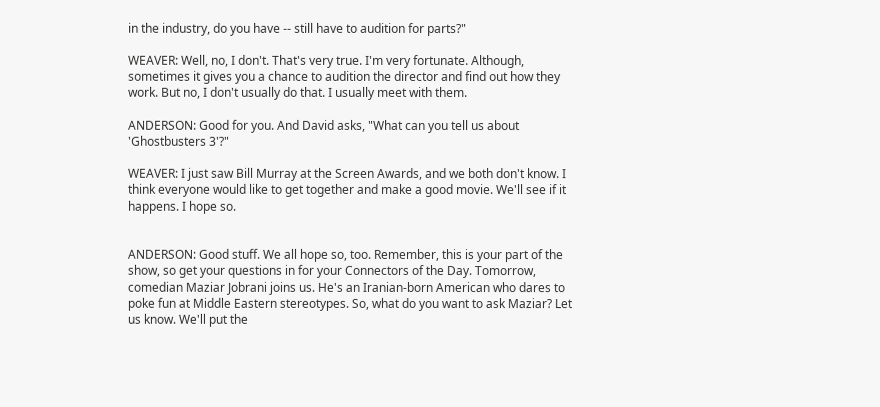in the industry, do you have -- still have to audition for parts?"

WEAVER: Well, no, I don't. That's very true. I'm very fortunate. Although, sometimes it gives you a chance to audition the director and find out how they work. But no, I don't usually do that. I usually meet with them.

ANDERSON: Good for you. And David asks, "What can you tell us about 'Ghostbusters 3'?"

WEAVER: I just saw Bill Murray at the Screen Awards, and we both don't know. I think everyone would like to get together and make a good movie. We'll see if it happens. I hope so.


ANDERSON: Good stuff. We all hope so, too. Remember, this is your part of the show, so get your questions in for your Connectors of the Day. Tomorrow, comedian Maziar Jobrani joins us. He's an Iranian-born American who dares to poke fun at Middle Eastern stereotypes. So, what do you want to ask Maziar? Let us know. We'll put the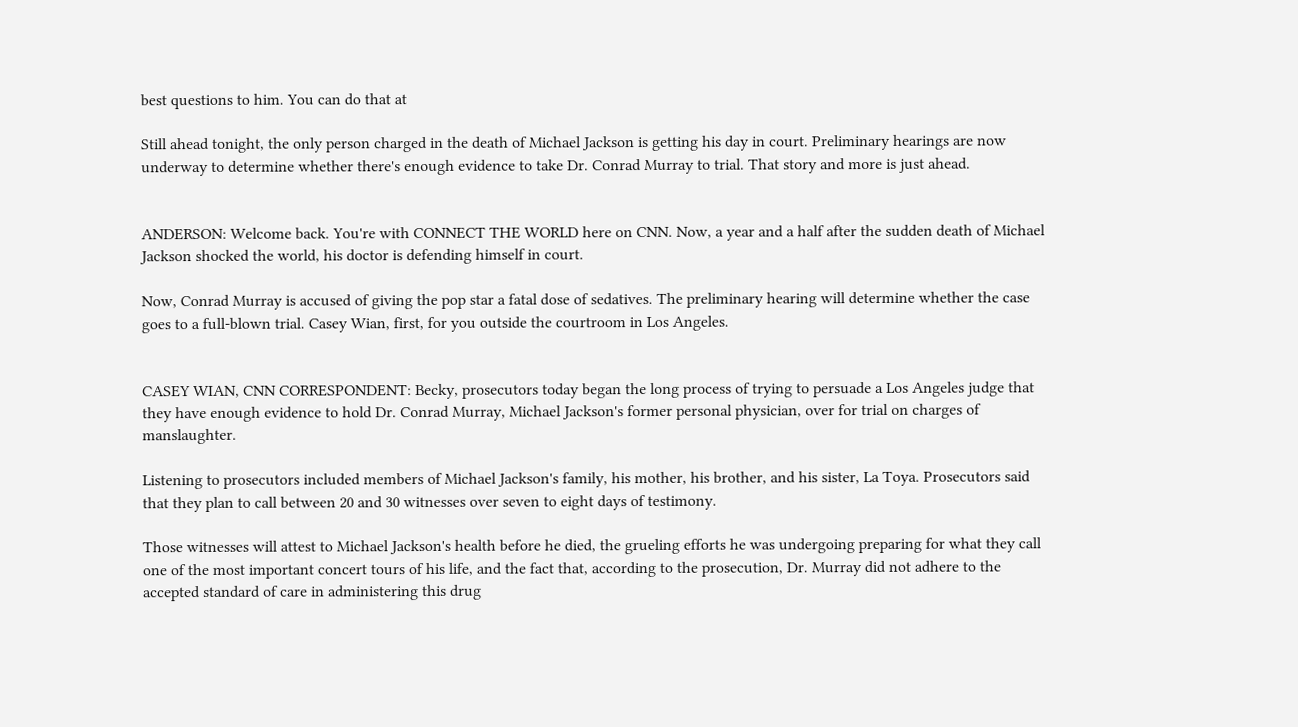best questions to him. You can do that at

Still ahead tonight, the only person charged in the death of Michael Jackson is getting his day in court. Preliminary hearings are now underway to determine whether there's enough evidence to take Dr. Conrad Murray to trial. That story and more is just ahead.


ANDERSON: Welcome back. You're with CONNECT THE WORLD here on CNN. Now, a year and a half after the sudden death of Michael Jackson shocked the world, his doctor is defending himself in court.

Now, Conrad Murray is accused of giving the pop star a fatal dose of sedatives. The preliminary hearing will determine whether the case goes to a full-blown trial. Casey Wian, first, for you outside the courtroom in Los Angeles.


CASEY WIAN, CNN CORRESPONDENT: Becky, prosecutors today began the long process of trying to persuade a Los Angeles judge that they have enough evidence to hold Dr. Conrad Murray, Michael Jackson's former personal physician, over for trial on charges of manslaughter.

Listening to prosecutors included members of Michael Jackson's family, his mother, his brother, and his sister, La Toya. Prosecutors said that they plan to call between 20 and 30 witnesses over seven to eight days of testimony.

Those witnesses will attest to Michael Jackson's health before he died, the grueling efforts he was undergoing preparing for what they call one of the most important concert tours of his life, and the fact that, according to the prosecution, Dr. Murray did not adhere to the accepted standard of care in administering this drug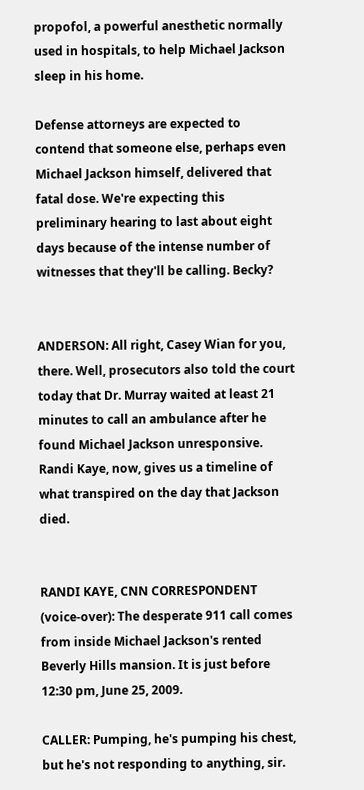propofol, a powerful anesthetic normally used in hospitals, to help Michael Jackson sleep in his home.

Defense attorneys are expected to contend that someone else, perhaps even Michael Jackson himself, delivered that fatal dose. We're expecting this preliminary hearing to last about eight days because of the intense number of witnesses that they'll be calling. Becky?


ANDERSON: All right, Casey Wian for you, there. Well, prosecutors also told the court today that Dr. Murray waited at least 21 minutes to call an ambulance after he found Michael Jackson unresponsive. Randi Kaye, now, gives us a timeline of what transpired on the day that Jackson died.


RANDI KAYE, CNN CORRESPONDENT (voice-over): The desperate 911 call comes from inside Michael Jackson's rented Beverly Hills mansion. It is just before 12:30 pm, June 25, 2009.

CALLER: Pumping, he's pumping his chest, but he's not responding to anything, sir.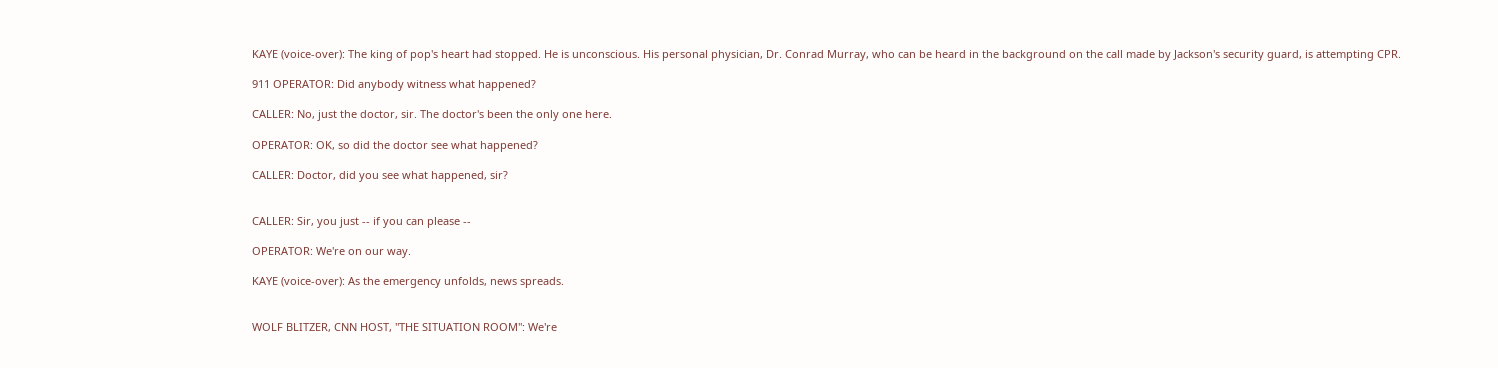KAYE (voice-over): The king of pop's heart had stopped. He is unconscious. His personal physician, Dr. Conrad Murray, who can be heard in the background on the call made by Jackson's security guard, is attempting CPR.

911 OPERATOR: Did anybody witness what happened?

CALLER: No, just the doctor, sir. The doctor's been the only one here.

OPERATOR: OK, so did the doctor see what happened?

CALLER: Doctor, did you see what happened, sir?


CALLER: Sir, you just -- if you can please --

OPERATOR: We're on our way.

KAYE (voice-over): As the emergency unfolds, news spreads.


WOLF BLITZER, CNN HOST, "THE SITUATION ROOM": We're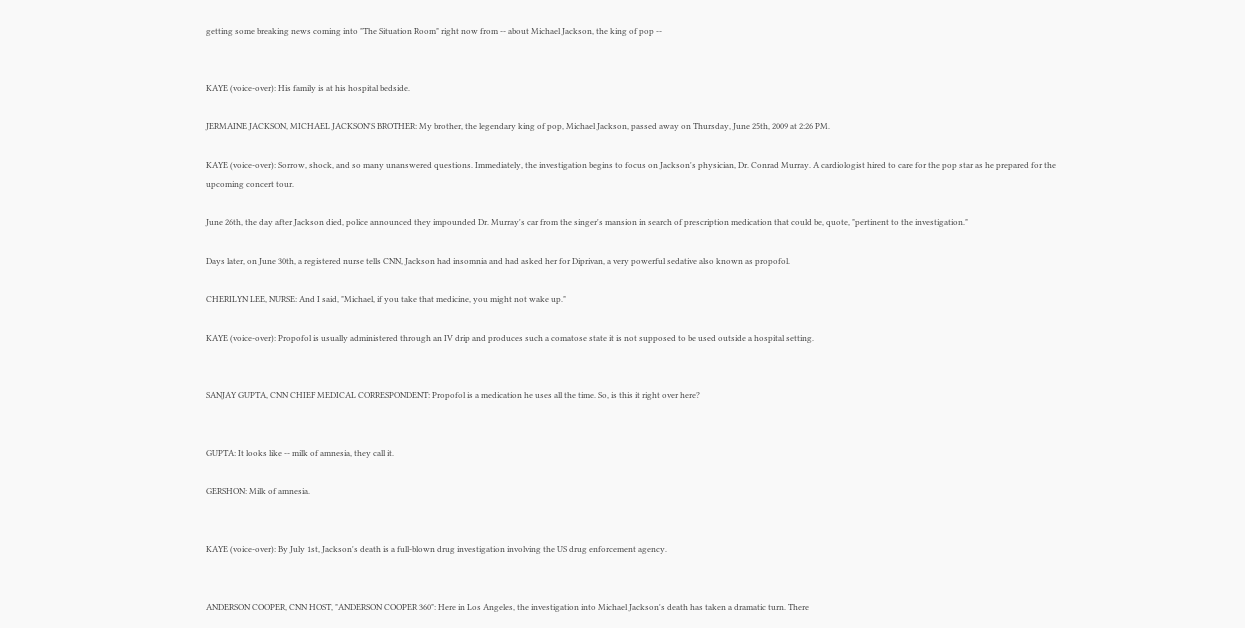getting some breaking news coming into "The Situation Room" right now from -- about Michael Jackson, the king of pop --


KAYE (voice-over): His family is at his hospital bedside.

JERMAINE JACKSON, MICHAEL JACKSON'S BROTHER: My brother, the legendary king of pop, Michael Jackson, passed away on Thursday, June 25th, 2009 at 2:26 PM.

KAYE (voice-over): Sorrow, shock, and so many unanswered questions. Immediately, the investigation begins to focus on Jackson's physician, Dr. Conrad Murray. A cardiologist hired to care for the pop star as he prepared for the upcoming concert tour.

June 26th, the day after Jackson died, police announced they impounded Dr. Murray's car from the singer's mansion in search of prescription medication that could be, quote, "pertinent to the investigation."

Days later, on June 30th, a registered nurse tells CNN, Jackson had insomnia and had asked her for Diprivan, a very powerful sedative also known as propofol.

CHERILYN LEE, NURSE: And I said, "Michael, if you take that medicine, you might not wake up."

KAYE (voice-over): Propofol is usually administered through an IV drip and produces such a comatose state it is not supposed to be used outside a hospital setting.


SANJAY GUPTA, CNN CHIEF MEDICAL CORRESPONDENT: Propofol is a medication he uses all the time. So, is this it right over here?


GUPTA: It looks like -- milk of amnesia, they call it.

GERSHON: Milk of amnesia.


KAYE (voice-over): By July 1st, Jackson's death is a full-blown drug investigation involving the US drug enforcement agency.


ANDERSON COOPER, CNN HOST, "ANDERSON COOPER 360": Here in Los Angeles, the investigation into Michael Jackson's death has taken a dramatic turn. There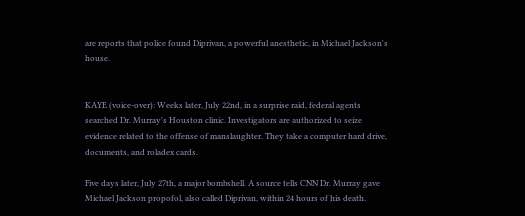are reports that police found Diprivan, a powerful anesthetic, in Michael Jackson's house.


KAYE (voice-over): Weeks later, July 22nd, in a surprise raid, federal agents searched Dr. Murray's Houston clinic. Investigators are authorized to seize evidence related to the offense of manslaughter. They take a computer hard drive, documents, and roladex cards.

Five days later, July 27th, a major bombshell. A source tells CNN Dr. Murray gave Michael Jackson propofol, also called Diprivan, within 24 hours of his death.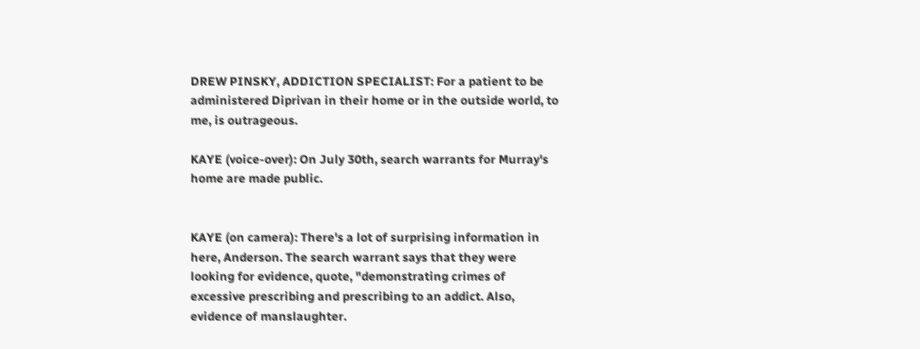DREW PINSKY, ADDICTION SPECIALIST: For a patient to be administered Diprivan in their home or in the outside world, to me, is outrageous.

KAYE (voice-over): On July 30th, search warrants for Murray's home are made public.


KAYE (on camera): There's a lot of surprising information in here, Anderson. The search warrant says that they were looking for evidence, quote, "demonstrating crimes of excessive prescribing and prescribing to an addict. Also, evidence of manslaughter.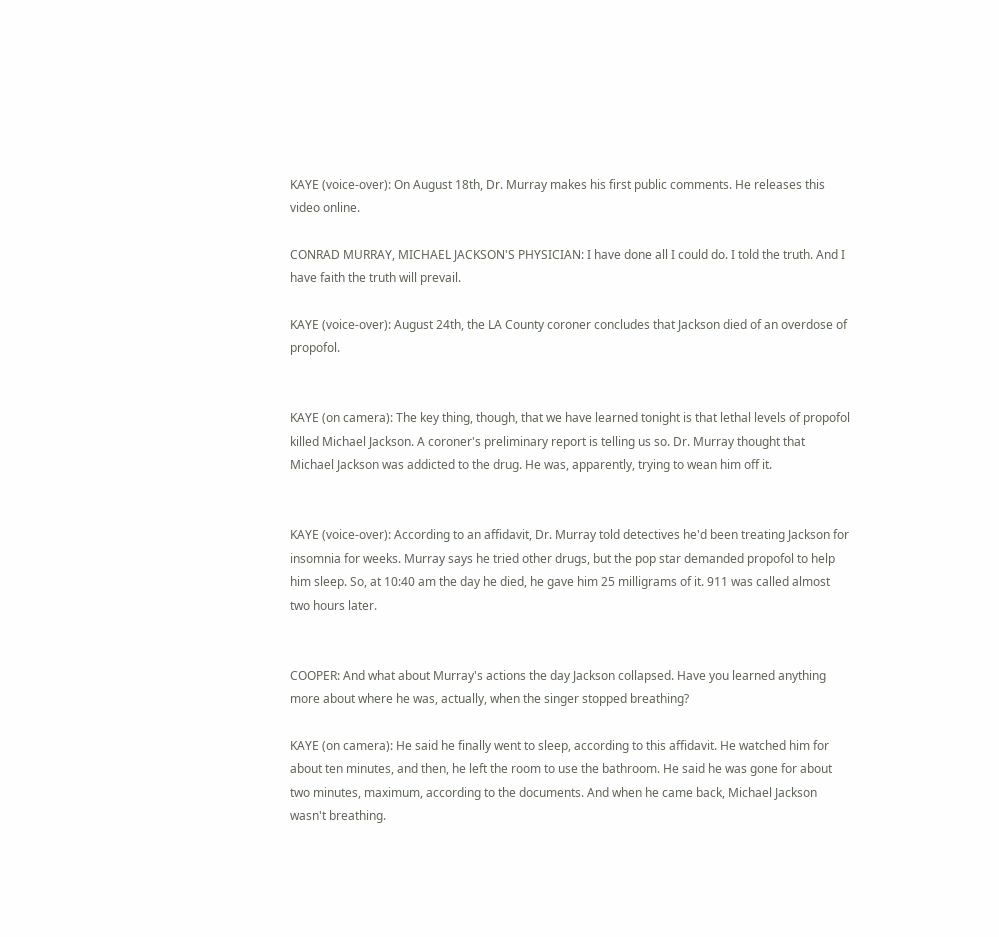KAYE (voice-over): On August 18th, Dr. Murray makes his first public comments. He releases this video online.

CONRAD MURRAY, MICHAEL JACKSON'S PHYSICIAN: I have done all I could do. I told the truth. And I have faith the truth will prevail.

KAYE (voice-over): August 24th, the LA County coroner concludes that Jackson died of an overdose of propofol.


KAYE (on camera): The key thing, though, that we have learned tonight is that lethal levels of propofol killed Michael Jackson. A coroner's preliminary report is telling us so. Dr. Murray thought that Michael Jackson was addicted to the drug. He was, apparently, trying to wean him off it.


KAYE (voice-over): According to an affidavit, Dr. Murray told detectives he'd been treating Jackson for insomnia for weeks. Murray says he tried other drugs, but the pop star demanded propofol to help him sleep. So, at 10:40 am the day he died, he gave him 25 milligrams of it. 911 was called almost two hours later.


COOPER: And what about Murray's actions the day Jackson collapsed. Have you learned anything more about where he was, actually, when the singer stopped breathing?

KAYE (on camera): He said he finally went to sleep, according to this affidavit. He watched him for about ten minutes, and then, he left the room to use the bathroom. He said he was gone for about two minutes, maximum, according to the documents. And when he came back, Michael Jackson wasn't breathing.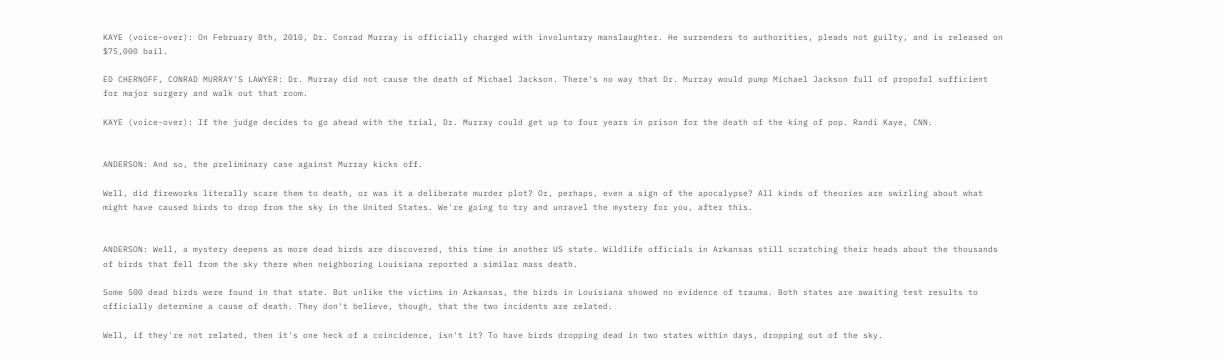KAYE (voice-over): On February 8th, 2010, Dr. Conrad Murray is officially charged with involuntary manslaughter. He surrenders to authorities, pleads not guilty, and is released on $75,000 bail.

ED CHERNOFF, CONRAD MURRAY'S LAWYER: Dr. Murray did not cause the death of Michael Jackson. There's no way that Dr. Murray would pump Michael Jackson full of propofol sufficient for major surgery and walk out that room.

KAYE (voice-over): If the judge decides to go ahead with the trial, Dr. Murray could get up to four years in prison for the death of the king of pop. Randi Kaye, CNN.


ANDERSON: And so, the preliminary case against Murray kicks off.

Well, did fireworks literally scare them to death, or was it a deliberate murder plot? Or, perhaps, even a sign of the apocalypse? All kinds of theories are swirling about what might have caused birds to drop from the sky in the United States. We're going to try and unravel the mystery for you, after this.


ANDERSON: Well, a mystery deepens as more dead birds are discovered, this time in another US state. Wildlife officials in Arkansas still scratching their heads about the thousands of birds that fell from the sky there when neighboring Louisiana reported a similar mass death.

Some 500 dead birds were found in that state. But unlike the victims in Arkansas, the birds in Louisiana showed no evidence of trauma. Both states are awaiting test results to officially determine a cause of death. They don't believe, though, that the two incidents are related.

Well, if they're not related, then it's one heck of a coincidence, isn't it? To have birds dropping dead in two states within days, dropping out of the sky.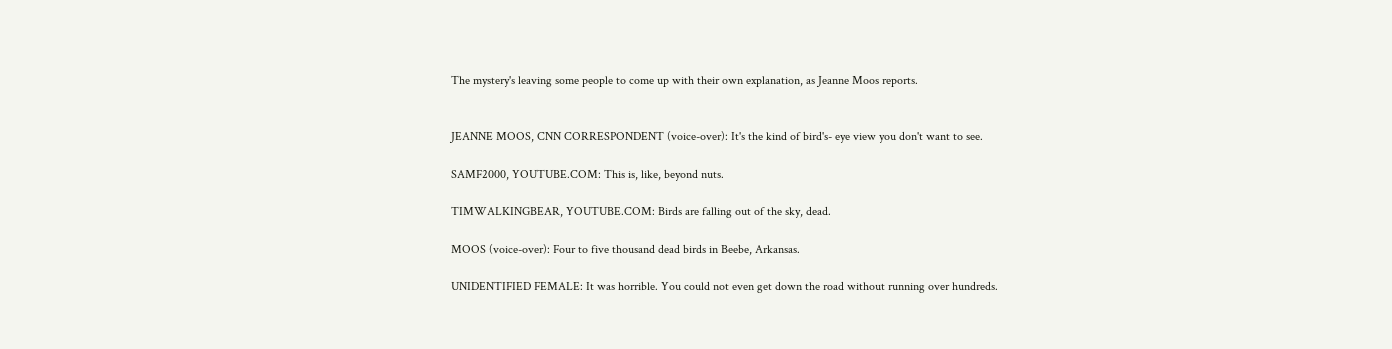The mystery's leaving some people to come up with their own explanation, as Jeanne Moos reports.


JEANNE MOOS, CNN CORRESPONDENT (voice-over): It's the kind of bird's- eye view you don't want to see.

SAMF2000, YOUTUBE.COM: This is, like, beyond nuts.

TIMWALKINGBEAR, YOUTUBE.COM: Birds are falling out of the sky, dead.

MOOS (voice-over): Four to five thousand dead birds in Beebe, Arkansas.

UNIDENTIFIED FEMALE: It was horrible. You could not even get down the road without running over hundreds.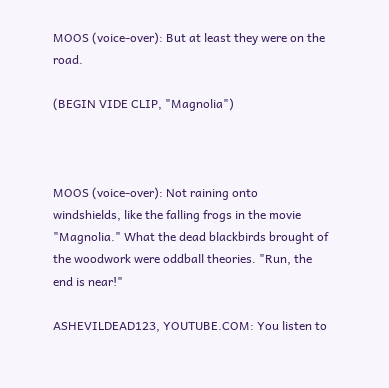MOOS (voice-over): But at least they were on the road.

(BEGIN VIDE CLIP, "Magnolia")



MOOS (voice-over): Not raining onto windshields, like the falling frogs in the movie "Magnolia." What the dead blackbirds brought of the woodwork were oddball theories. "Run, the end is near!"

ASHEVILDEAD123, YOUTUBE.COM: You listen to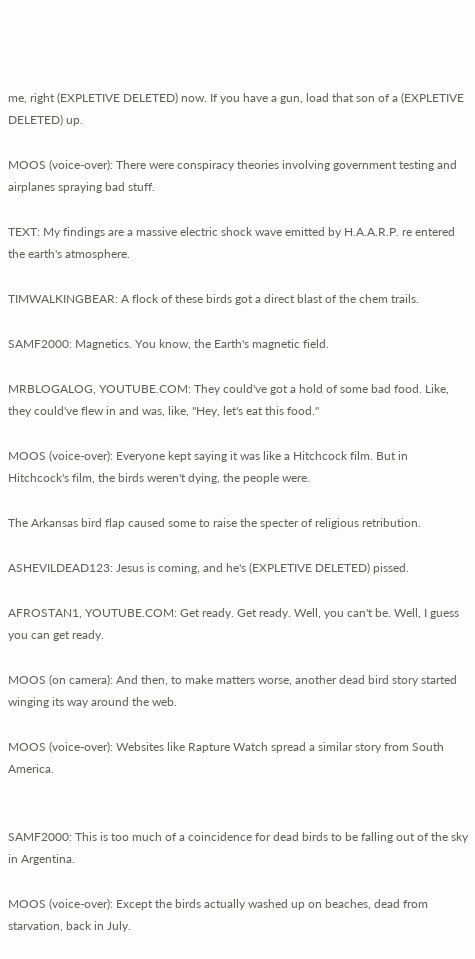me, right (EXPLETIVE DELETED) now. If you have a gun, load that son of a (EXPLETIVE DELETED) up.

MOOS (voice-over): There were conspiracy theories involving government testing and airplanes spraying bad stuff.

TEXT: My findings are a massive electric shock wave emitted by H.A.A.R.P. re entered the earth's atmosphere.

TIMWALKINGBEAR: A flock of these birds got a direct blast of the chem trails.

SAMF2000: Magnetics. You know, the Earth's magnetic field.

MRBLOGALOG, YOUTUBE.COM: They could've got a hold of some bad food. Like, they could've flew in and was, like, "Hey, let's eat this food."

MOOS (voice-over): Everyone kept saying it was like a Hitchcock film. But in Hitchcock's film, the birds weren't dying, the people were.

The Arkansas bird flap caused some to raise the specter of religious retribution.

ASHEVILDEAD123: Jesus is coming, and he's (EXPLETIVE DELETED) pissed.

AFROSTAN1, YOUTUBE.COM: Get ready. Get ready. Well, you can't be. Well, I guess you can get ready.

MOOS (on camera): And then, to make matters worse, another dead bird story started winging its way around the web.

MOOS (voice-over): Websites like Rapture Watch spread a similar story from South America.


SAMF2000: This is too much of a coincidence for dead birds to be falling out of the sky in Argentina.

MOOS (voice-over): Except the birds actually washed up on beaches, dead from starvation, back in July.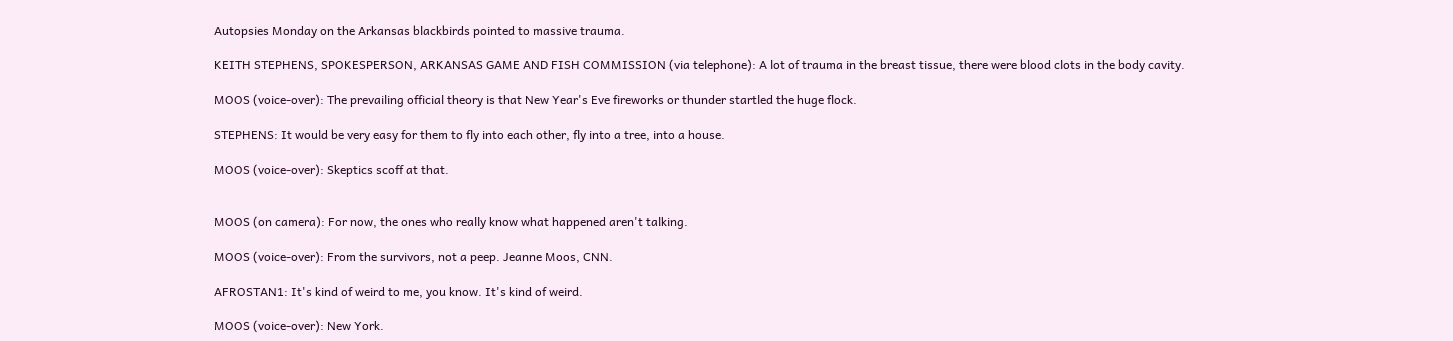Autopsies Monday on the Arkansas blackbirds pointed to massive trauma.

KEITH STEPHENS, SPOKESPERSON, ARKANSAS GAME AND FISH COMMISSION (via telephone): A lot of trauma in the breast tissue, there were blood clots in the body cavity.

MOOS (voice-over): The prevailing official theory is that New Year's Eve fireworks or thunder startled the huge flock.

STEPHENS: It would be very easy for them to fly into each other, fly into a tree, into a house.

MOOS (voice-over): Skeptics scoff at that.


MOOS (on camera): For now, the ones who really know what happened aren't talking.

MOOS (voice-over): From the survivors, not a peep. Jeanne Moos, CNN.

AFROSTAN1: It's kind of weird to me, you know. It's kind of weird.

MOOS (voice-over): New York.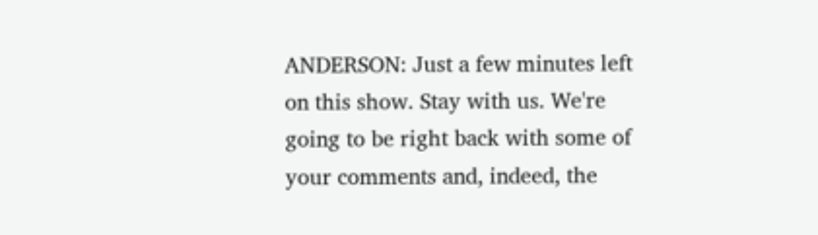ANDERSON: Just a few minutes left on this show. Stay with us. We're going to be right back with some of your comments and, indeed, the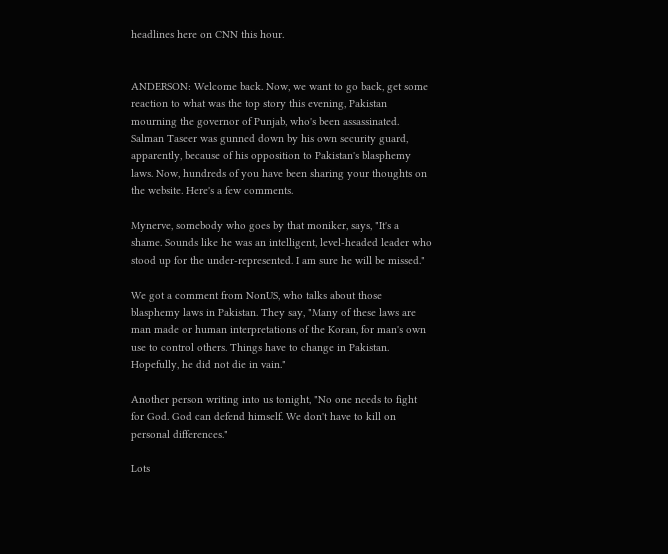headlines here on CNN this hour.


ANDERSON: Welcome back. Now, we want to go back, get some reaction to what was the top story this evening, Pakistan mourning the governor of Punjab, who's been assassinated. Salman Taseer was gunned down by his own security guard, apparently, because of his opposition to Pakistan's blasphemy laws. Now, hundreds of you have been sharing your thoughts on the website. Here's a few comments.

Mynerve, somebody who goes by that moniker, says, "It's a shame. Sounds like he was an intelligent, level-headed leader who stood up for the under-represented. I am sure he will be missed."

We got a comment from NonUS, who talks about those blasphemy laws in Pakistan. They say, "Many of these laws are man made or human interpretations of the Koran, for man's own use to control others. Things have to change in Pakistan. Hopefully, he did not die in vain."

Another person writing into us tonight, "No one needs to fight for God. God can defend himself. We don't have to kill on personal differences."

Lots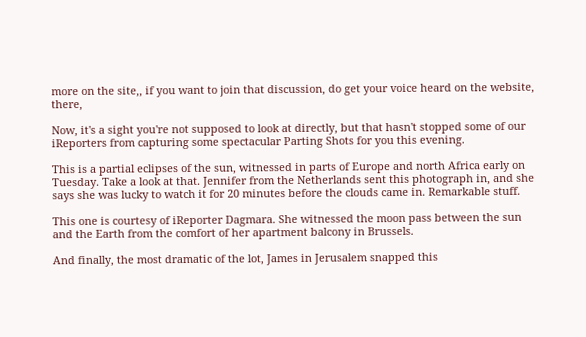more on the site,, if you want to join that discussion, do get your voice heard on the website, there,

Now, it's a sight you're not supposed to look at directly, but that hasn't stopped some of our iReporters from capturing some spectacular Parting Shots for you this evening.

This is a partial eclipses of the sun, witnessed in parts of Europe and north Africa early on Tuesday. Take a look at that. Jennifer from the Netherlands sent this photograph in, and she says she was lucky to watch it for 20 minutes before the clouds came in. Remarkable stuff.

This one is courtesy of iReporter Dagmara. She witnessed the moon pass between the sun and the Earth from the comfort of her apartment balcony in Brussels.

And finally, the most dramatic of the lot, James in Jerusalem snapped this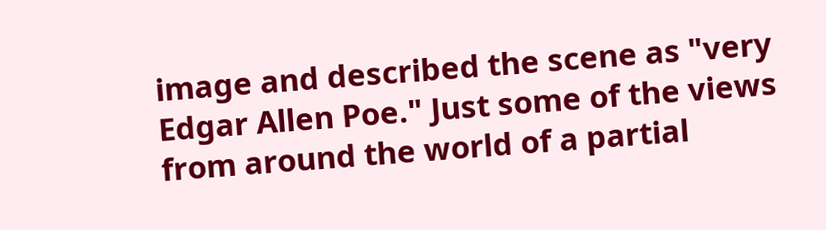image and described the scene as "very Edgar Allen Poe." Just some of the views from around the world of a partial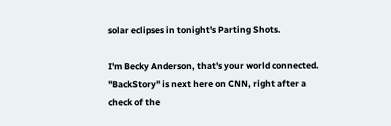solar eclipses in tonight's Parting Shots.

I'm Becky Anderson, that's your world connected. "BackStory" is next here on CNN, right after a check of the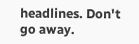headlines. Don't go away.